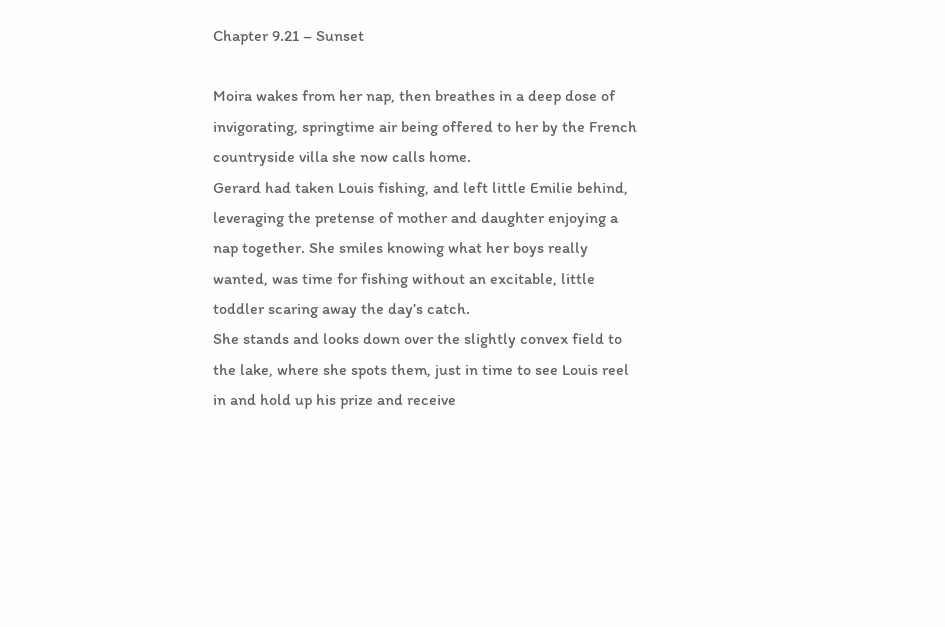Chapter 9.21 – Sunset

Moira wakes from her nap, then breathes in a deep dose of invigorating, springtime air being offered to her by the French countryside villa she now calls home.
Gerard had taken Louis fishing, and left little Emilie behind, leveraging the pretense of mother and daughter enjoying a nap together. She smiles knowing what her boys really wanted, was time for fishing without an excitable, little toddler scaring away the day’s catch.
She stands and looks down over the slightly convex field to the lake, where she spots them, just in time to see Louis reel in and hold up his prize and receive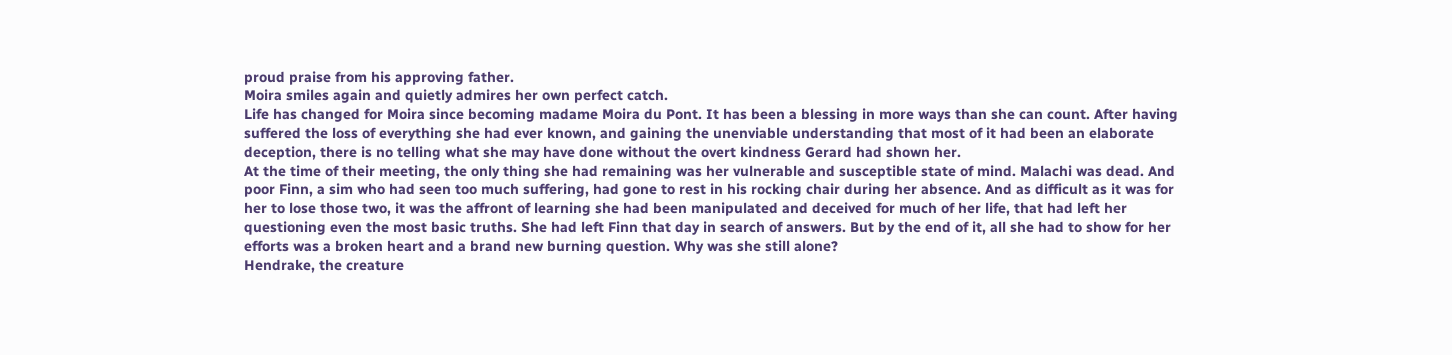proud praise from his approving father.
Moira smiles again and quietly admires her own perfect catch.
Life has changed for Moira since becoming madame Moira du Pont. It has been a blessing in more ways than she can count. After having suffered the loss of everything she had ever known, and gaining the unenviable understanding that most of it had been an elaborate deception, there is no telling what she may have done without the overt kindness Gerard had shown her.
At the time of their meeting, the only thing she had remaining was her vulnerable and susceptible state of mind. Malachi was dead. And poor Finn, a sim who had seen too much suffering, had gone to rest in his rocking chair during her absence. And as difficult as it was for her to lose those two, it was the affront of learning she had been manipulated and deceived for much of her life, that had left her questioning even the most basic truths. She had left Finn that day in search of answers. But by the end of it, all she had to show for her efforts was a broken heart and a brand new burning question. Why was she still alone?
Hendrake, the creature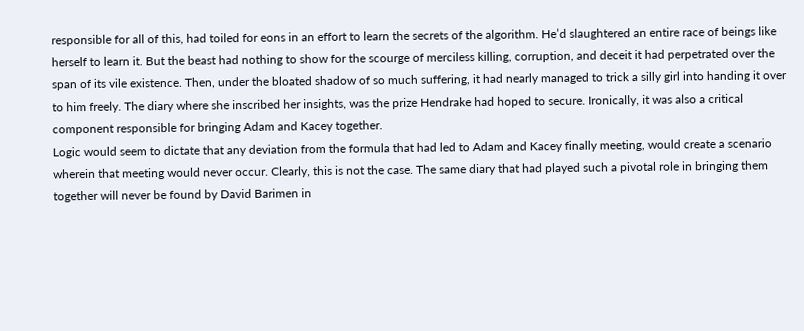responsible for all of this, had toiled for eons in an effort to learn the secrets of the algorithm. He’d slaughtered an entire race of beings like herself to learn it. But the beast had nothing to show for the scourge of merciless killing, corruption, and deceit it had perpetrated over the span of its vile existence. Then, under the bloated shadow of so much suffering, it had nearly managed to trick a silly girl into handing it over to him freely. The diary where she inscribed her insights, was the prize Hendrake had hoped to secure. Ironically, it was also a critical component responsible for bringing Adam and Kacey together.
Logic would seem to dictate that any deviation from the formula that had led to Adam and Kacey finally meeting, would create a scenario wherein that meeting would never occur. Clearly, this is not the case. The same diary that had played such a pivotal role in bringing them together will never be found by David Barimen in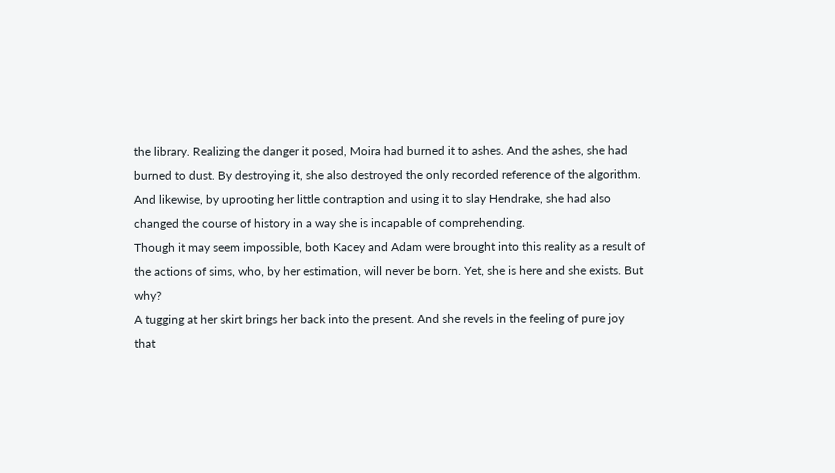the library. Realizing the danger it posed, Moira had burned it to ashes. And the ashes, she had burned to dust. By destroying it, she also destroyed the only recorded reference of the algorithm. And likewise, by uprooting her little contraption and using it to slay Hendrake, she had also changed the course of history in a way she is incapable of comprehending.
Though it may seem impossible, both Kacey and Adam were brought into this reality as a result of the actions of sims, who, by her estimation, will never be born. Yet, she is here and she exists. But why?
A tugging at her skirt brings her back into the present. And she revels in the feeling of pure joy that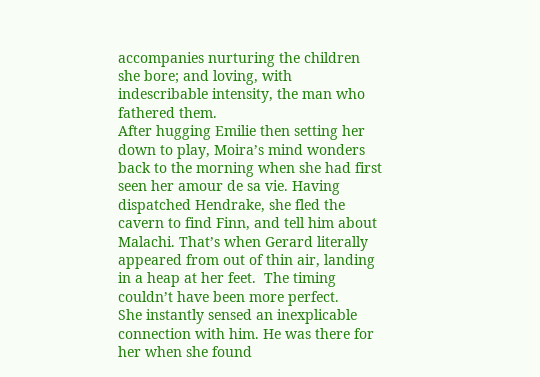accompanies nurturing the children she bore; and loving, with indescribable intensity, the man who fathered them.
After hugging Emilie then setting her down to play, Moira’s mind wonders back to the morning when she had first seen her amour de sa vie. Having dispatched Hendrake, she fled the cavern to find Finn, and tell him about Malachi. That’s when Gerard literally appeared from out of thin air, landing in a heap at her feet.  The timing couldn’t have been more perfect.
She instantly sensed an inexplicable connection with him. He was there for her when she found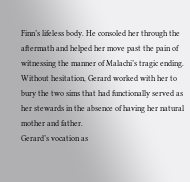Finn’s lifeless body. He consoled her through the aftermath and helped her move past the pain of witnessing the manner of Malachi’s tragic ending. Without hesitation, Gerard worked with her to bury the two sims that had functionally served as her stewards in the absence of having her natural mother and father.
Gerard’s vocation as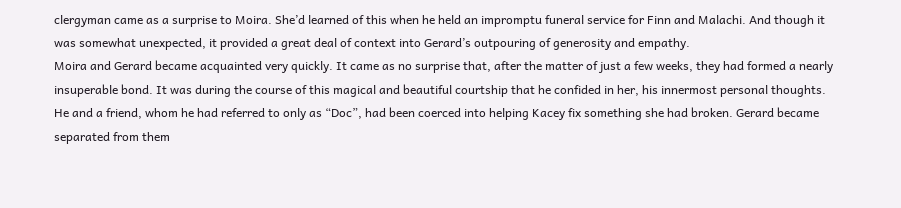clergyman came as a surprise to Moira. She’d learned of this when he held an impromptu funeral service for Finn and Malachi. And though it was somewhat unexpected, it provided a great deal of context into Gerard’s outpouring of generosity and empathy.
Moira and Gerard became acquainted very quickly. It came as no surprise that, after the matter of just a few weeks, they had formed a nearly insuperable bond. It was during the course of this magical and beautiful courtship that he confided in her, his innermost personal thoughts.
He and a friend, whom he had referred to only as “Doc”, had been coerced into helping Kacey fix something she had broken. Gerard became separated from them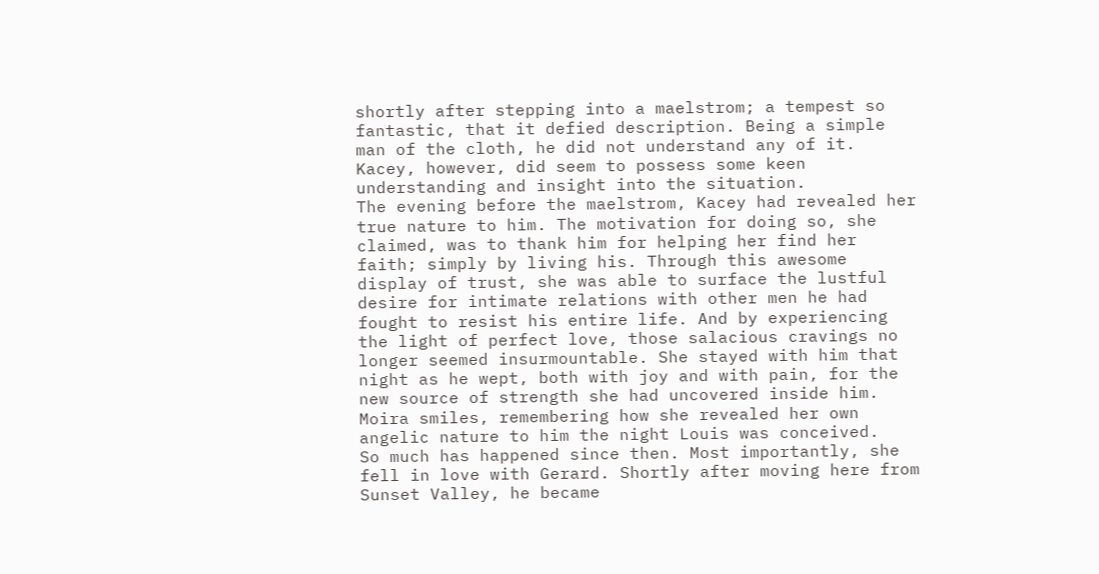shortly after stepping into a maelstrom; a tempest so fantastic, that it defied description. Being a simple man of the cloth, he did not understand any of it. Kacey, however, did seem to possess some keen understanding and insight into the situation.
The evening before the maelstrom, Kacey had revealed her true nature to him. The motivation for doing so, she claimed, was to thank him for helping her find her faith; simply by living his. Through this awesome display of trust, she was able to surface the lustful desire for intimate relations with other men he had fought to resist his entire life. And by experiencing the light of perfect love, those salacious cravings no longer seemed insurmountable. She stayed with him that night as he wept, both with joy and with pain, for the new source of strength she had uncovered inside him.
Moira smiles, remembering how she revealed her own angelic nature to him the night Louis was conceived.
So much has happened since then. Most importantly, she fell in love with Gerard. Shortly after moving here from Sunset Valley, he became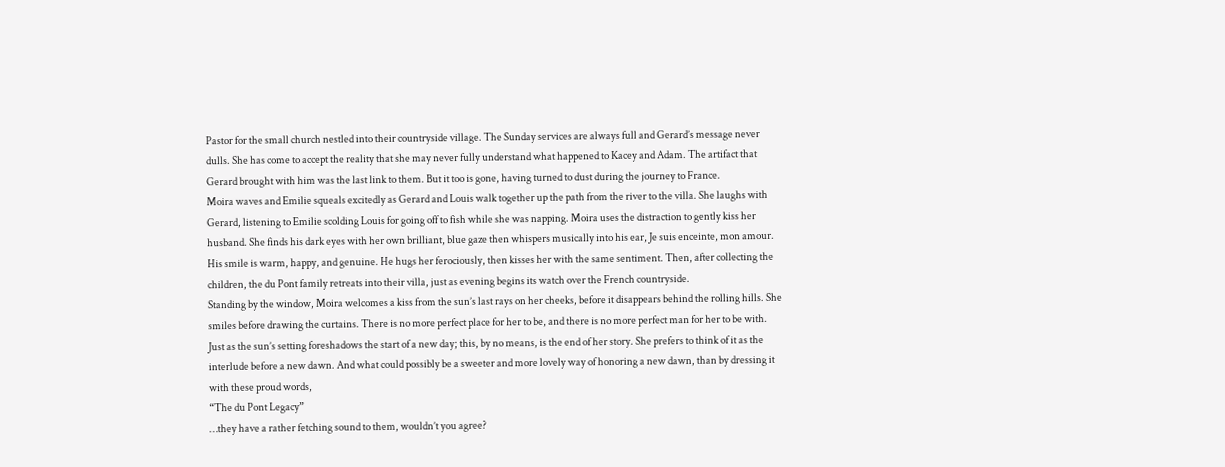Pastor for the small church nestled into their countryside village. The Sunday services are always full and Gerard’s message never dulls. She has come to accept the reality that she may never fully understand what happened to Kacey and Adam. The artifact that Gerard brought with him was the last link to them. But it too is gone, having turned to dust during the journey to France.
Moira waves and Emilie squeals excitedly as Gerard and Louis walk together up the path from the river to the villa. She laughs with Gerard, listening to Emilie scolding Louis for going off to fish while she was napping. Moira uses the distraction to gently kiss her husband. She finds his dark eyes with her own brilliant, blue gaze then whispers musically into his ear, Je suis enceinte, mon amour.
His smile is warm, happy, and genuine. He hugs her ferociously, then kisses her with the same sentiment. Then, after collecting the children, the du Pont family retreats into their villa, just as evening begins its watch over the French countryside.
Standing by the window, Moira welcomes a kiss from the sun’s last rays on her cheeks, before it disappears behind the rolling hills. She smiles before drawing the curtains. There is no more perfect place for her to be, and there is no more perfect man for her to be with.
Just as the sun’s setting foreshadows the start of a new day; this, by no means, is the end of her story. She prefers to think of it as the interlude before a new dawn. And what could possibly be a sweeter and more lovely way of honoring a new dawn, than by dressing it with these proud words,
“The du Pont Legacy”
…they have a rather fetching sound to them, wouldn’t you agree?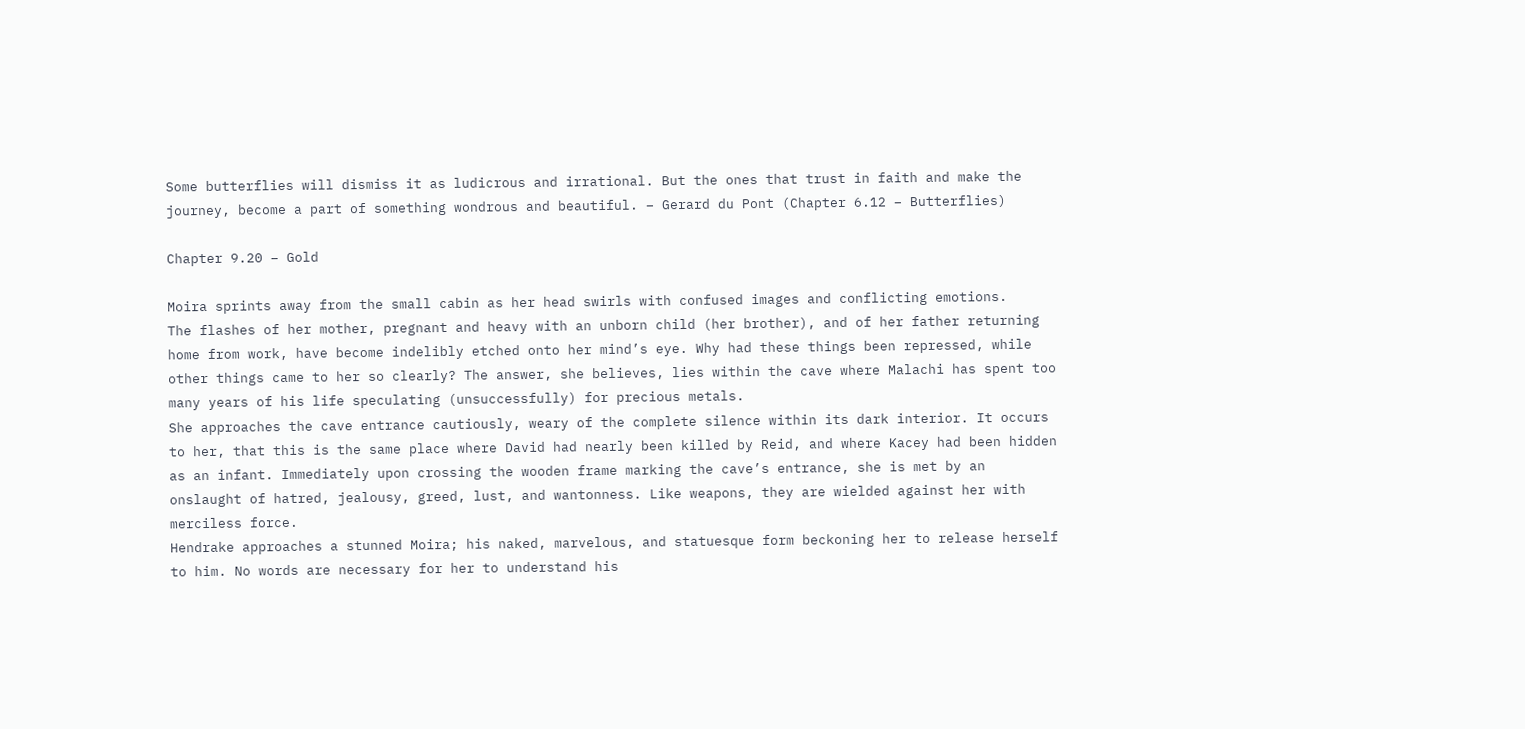Some butterflies will dismiss it as ludicrous and irrational. But the ones that trust in faith and make the journey, become a part of something wondrous and beautiful. – Gerard du Pont (Chapter 6.12 – Butterflies)

Chapter 9.20 – Gold

Moira sprints away from the small cabin as her head swirls with confused images and conflicting emotions.
The flashes of her mother, pregnant and heavy with an unborn child (her brother), and of her father returning home from work, have become indelibly etched onto her mind’s eye. Why had these things been repressed, while other things came to her so clearly? The answer, she believes, lies within the cave where Malachi has spent too many years of his life speculating (unsuccessfully) for precious metals.
She approaches the cave entrance cautiously, weary of the complete silence within its dark interior. It occurs to her, that this is the same place where David had nearly been killed by Reid, and where Kacey had been hidden as an infant. Immediately upon crossing the wooden frame marking the cave’s entrance, she is met by an onslaught of hatred, jealousy, greed, lust, and wantonness. Like weapons, they are wielded against her with merciless force.
Hendrake approaches a stunned Moira; his naked, marvelous, and statuesque form beckoning her to release herself to him. No words are necessary for her to understand his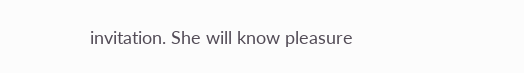invitation. She will know pleasure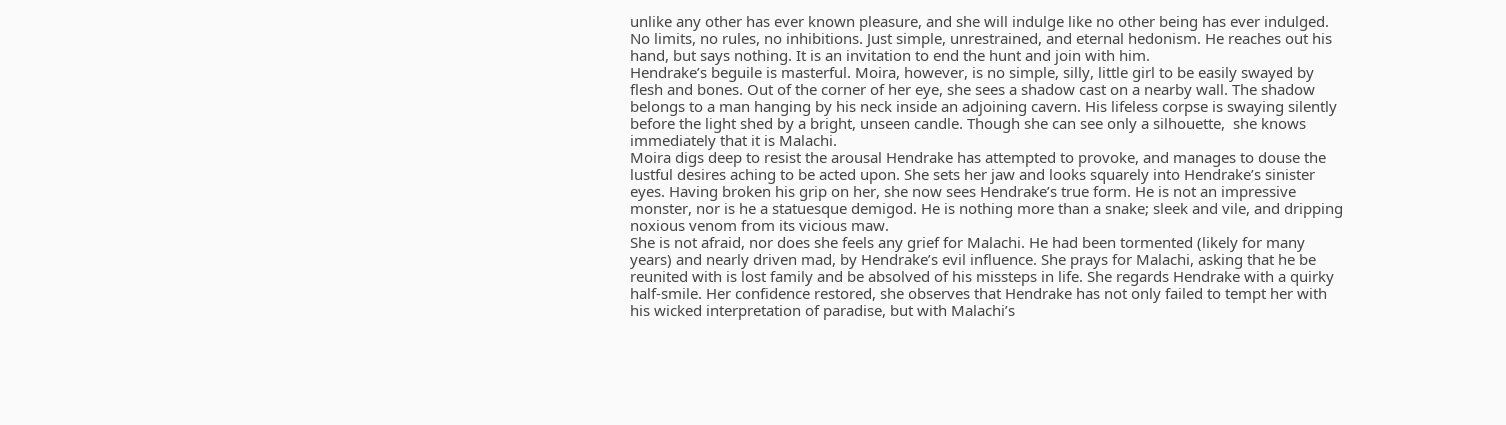unlike any other has ever known pleasure, and she will indulge like no other being has ever indulged. No limits, no rules, no inhibitions. Just simple, unrestrained, and eternal hedonism. He reaches out his hand, but says nothing. It is an invitation to end the hunt and join with him.
Hendrake’s beguile is masterful. Moira, however, is no simple, silly, little girl to be easily swayed by flesh and bones. Out of the corner of her eye, she sees a shadow cast on a nearby wall. The shadow belongs to a man hanging by his neck inside an adjoining cavern. His lifeless corpse is swaying silently before the light shed by a bright, unseen candle. Though she can see only a silhouette,  she knows immediately that it is Malachi.
Moira digs deep to resist the arousal Hendrake has attempted to provoke, and manages to douse the lustful desires aching to be acted upon. She sets her jaw and looks squarely into Hendrake’s sinister eyes. Having broken his grip on her, she now sees Hendrake’s true form. He is not an impressive monster, nor is he a statuesque demigod. He is nothing more than a snake; sleek and vile, and dripping noxious venom from its vicious maw.
She is not afraid, nor does she feels any grief for Malachi. He had been tormented (likely for many years) and nearly driven mad, by Hendrake’s evil influence. She prays for Malachi, asking that he be reunited with is lost family and be absolved of his missteps in life. She regards Hendrake with a quirky half-smile. Her confidence restored, she observes that Hendrake has not only failed to tempt her with his wicked interpretation of paradise, but with Malachi’s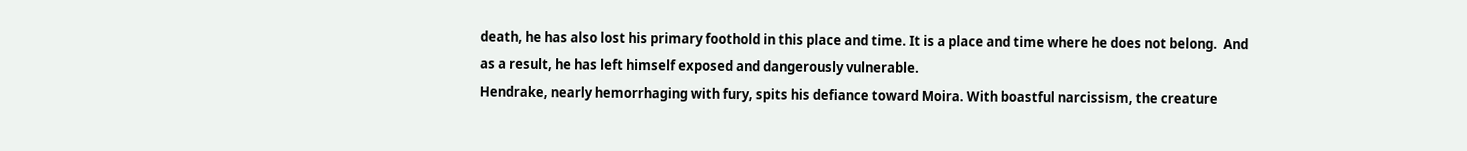death, he has also lost his primary foothold in this place and time. It is a place and time where he does not belong.  And as a result, he has left himself exposed and dangerously vulnerable.
Hendrake, nearly hemorrhaging with fury, spits his defiance toward Moira. With boastful narcissism, the creature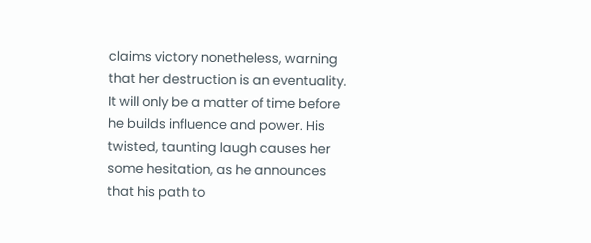claims victory nonetheless, warning that her destruction is an eventuality. It will only be a matter of time before he builds influence and power. His twisted, taunting laugh causes her some hesitation, as he announces that his path to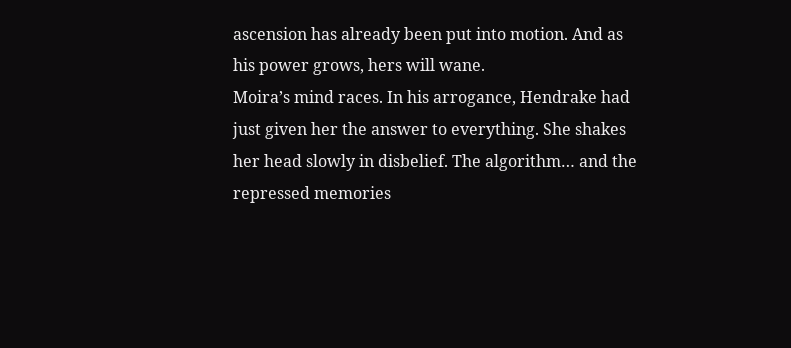ascension has already been put into motion. And as his power grows, hers will wane.
Moira’s mind races. In his arrogance, Hendrake had just given her the answer to everything. She shakes her head slowly in disbelief. The algorithm… and the repressed memories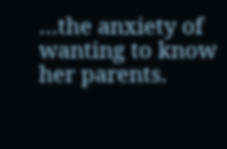…the anxiety of wanting to know her parents.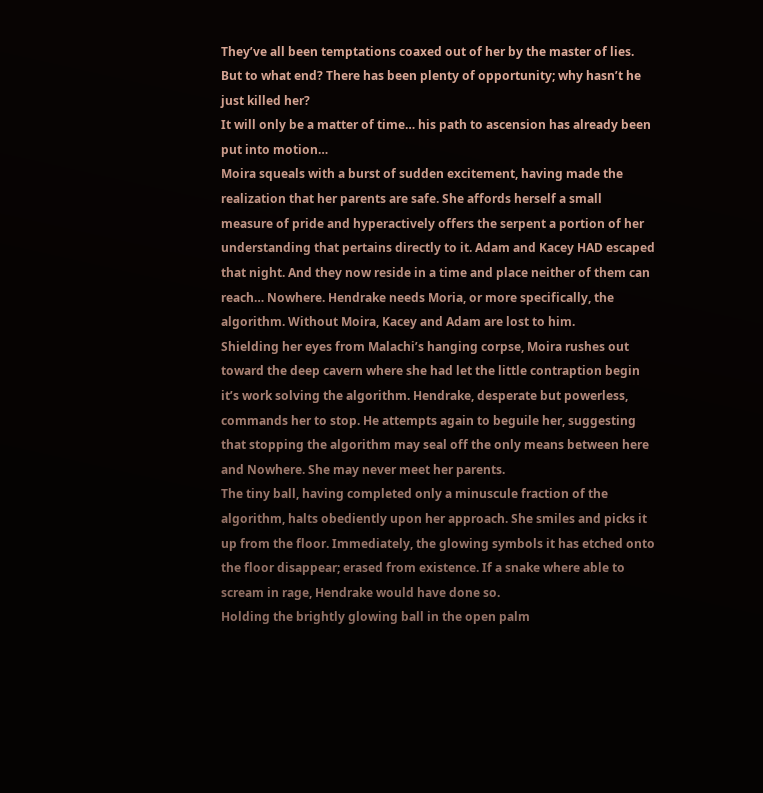They’ve all been temptations coaxed out of her by the master of lies. But to what end? There has been plenty of opportunity; why hasn’t he just killed her?
It will only be a matter of time… his path to ascension has already been put into motion…
Moira squeals with a burst of sudden excitement, having made the realization that her parents are safe. She affords herself a small measure of pride and hyperactively offers the serpent a portion of her understanding that pertains directly to it. Adam and Kacey HAD escaped that night. And they now reside in a time and place neither of them can reach… Nowhere. Hendrake needs Moria, or more specifically, the algorithm. Without Moira, Kacey and Adam are lost to him.
Shielding her eyes from Malachi’s hanging corpse, Moira rushes out toward the deep cavern where she had let the little contraption begin it’s work solving the algorithm. Hendrake, desperate but powerless, commands her to stop. He attempts again to beguile her, suggesting that stopping the algorithm may seal off the only means between here and Nowhere. She may never meet her parents.
The tiny ball, having completed only a minuscule fraction of the algorithm, halts obediently upon her approach. She smiles and picks it up from the floor. Immediately, the glowing symbols it has etched onto the floor disappear; erased from existence. If a snake where able to scream in rage, Hendrake would have done so.
Holding the brightly glowing ball in the open palm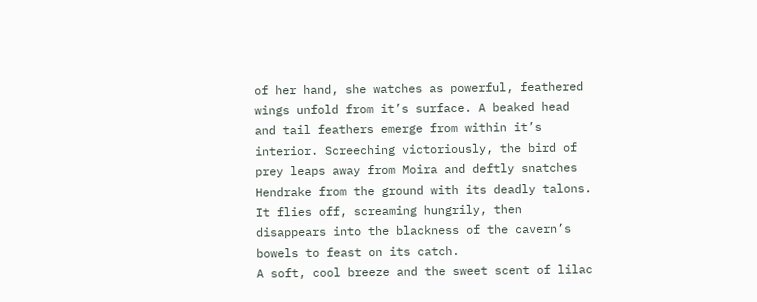of her hand, she watches as powerful, feathered wings unfold from it’s surface. A beaked head and tail feathers emerge from within it’s interior. Screeching victoriously, the bird of prey leaps away from Moira and deftly snatches Hendrake from the ground with its deadly talons. It flies off, screaming hungrily, then disappears into the blackness of the cavern’s bowels to feast on its catch.
A soft, cool breeze and the sweet scent of lilac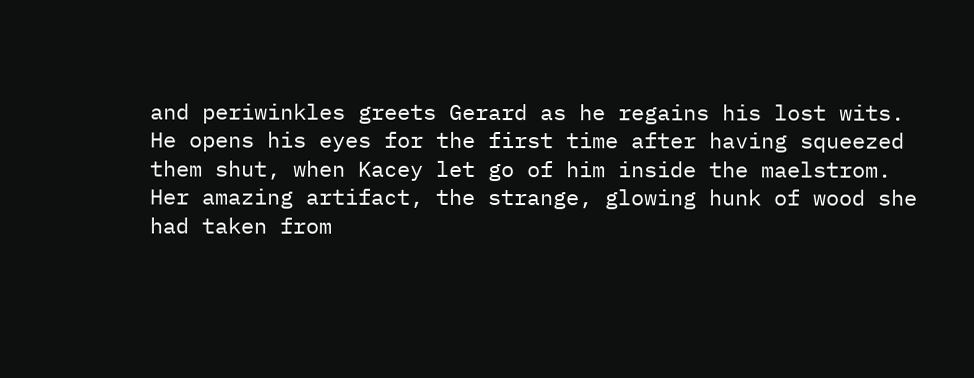and periwinkles greets Gerard as he regains his lost wits. He opens his eyes for the first time after having squeezed them shut, when Kacey let go of him inside the maelstrom. Her amazing artifact, the strange, glowing hunk of wood she had taken from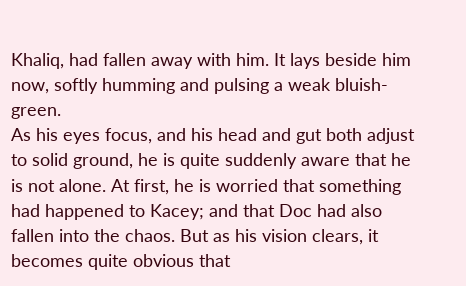Khaliq, had fallen away with him. It lays beside him now, softly humming and pulsing a weak bluish-green.
As his eyes focus, and his head and gut both adjust to solid ground, he is quite suddenly aware that he is not alone. At first, he is worried that something had happened to Kacey; and that Doc had also fallen into the chaos. But as his vision clears, it becomes quite obvious that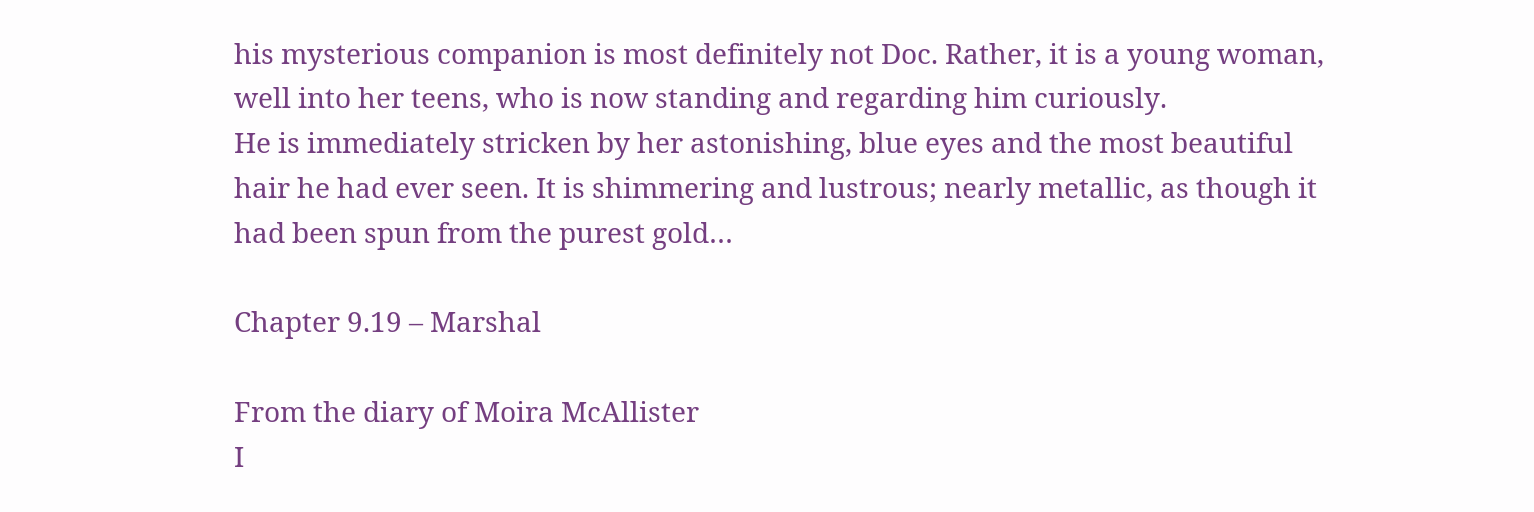his mysterious companion is most definitely not Doc. Rather, it is a young woman, well into her teens, who is now standing and regarding him curiously.
He is immediately stricken by her astonishing, blue eyes and the most beautiful hair he had ever seen. It is shimmering and lustrous; nearly metallic, as though it had been spun from the purest gold…

Chapter 9.19 – Marshal

From the diary of Moira McAllister
I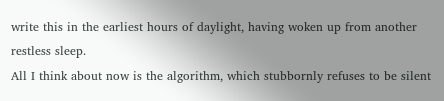write this in the earliest hours of daylight, having woken up from another restless sleep.
All I think about now is the algorithm, which stubbornly refuses to be silent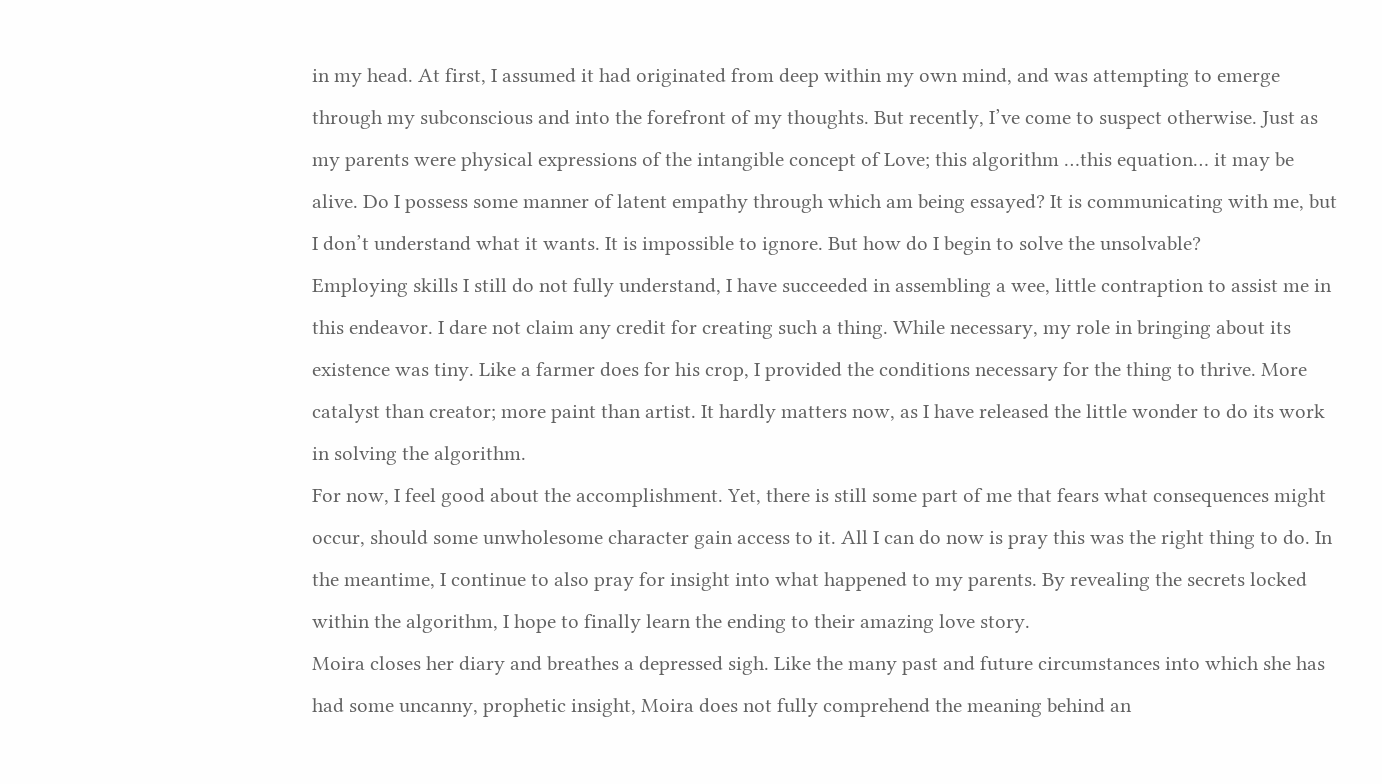in my head. At first, I assumed it had originated from deep within my own mind, and was attempting to emerge through my subconscious and into the forefront of my thoughts. But recently, I’ve come to suspect otherwise. Just as my parents were physical expressions of the intangible concept of Love; this algorithm …this equation… it may be alive. Do I possess some manner of latent empathy through which am being essayed? It is communicating with me, but I don’t understand what it wants. It is impossible to ignore. But how do I begin to solve the unsolvable?
Employing skills I still do not fully understand, I have succeeded in assembling a wee, little contraption to assist me in this endeavor. I dare not claim any credit for creating such a thing. While necessary, my role in bringing about its existence was tiny. Like a farmer does for his crop, I provided the conditions necessary for the thing to thrive. More catalyst than creator; more paint than artist. It hardly matters now, as I have released the little wonder to do its work in solving the algorithm.
For now, I feel good about the accomplishment. Yet, there is still some part of me that fears what consequences might occur, should some unwholesome character gain access to it. All I can do now is pray this was the right thing to do. In the meantime, I continue to also pray for insight into what happened to my parents. By revealing the secrets locked within the algorithm, I hope to finally learn the ending to their amazing love story.
Moira closes her diary and breathes a depressed sigh. Like the many past and future circumstances into which she has had some uncanny, prophetic insight, Moira does not fully comprehend the meaning behind an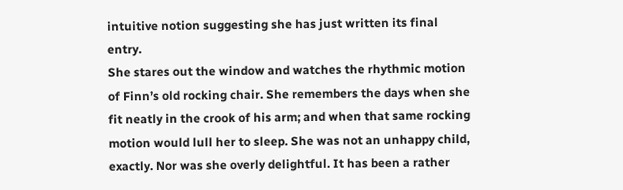intuitive notion suggesting she has just written its final entry.
She stares out the window and watches the rhythmic motion of Finn’s old rocking chair. She remembers the days when she fit neatly in the crook of his arm; and when that same rocking motion would lull her to sleep. She was not an unhappy child, exactly. Nor was she overly delightful. It has been a rather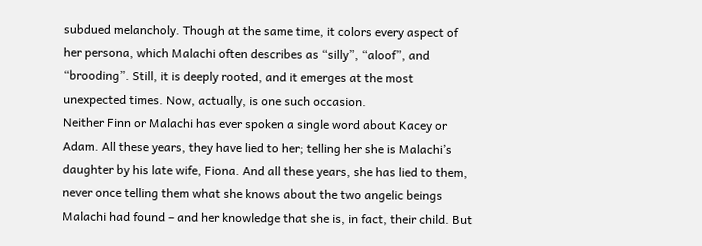subdued melancholy. Though at the same time, it colors every aspect of her persona, which Malachi often describes as “silly”, “aloof”, and “brooding”. Still, it is deeply rooted, and it emerges at the most unexpected times. Now, actually, is one such occasion.
Neither Finn or Malachi has ever spoken a single word about Kacey or Adam. All these years, they have lied to her; telling her she is Malachi’s daughter by his late wife, Fiona. And all these years, she has lied to them, never once telling them what she knows about the two angelic beings Malachi had found – and her knowledge that she is, in fact, their child. But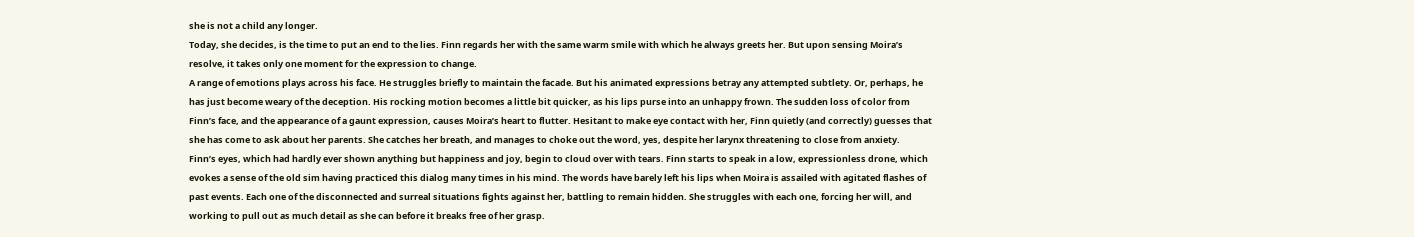she is not a child any longer.
Today, she decides, is the time to put an end to the lies. Finn regards her with the same warm smile with which he always greets her. But upon sensing Moira’s resolve, it takes only one moment for the expression to change.
A range of emotions plays across his face. He struggles briefly to maintain the facade. But his animated expressions betray any attempted subtlety. Or, perhaps, he has just become weary of the deception. His rocking motion becomes a little bit quicker, as his lips purse into an unhappy frown. The sudden loss of color from Finn’s face, and the appearance of a gaunt expression, causes Moira’s heart to flutter. Hesitant to make eye contact with her, Finn quietly (and correctly) guesses that she has come to ask about her parents. She catches her breath, and manages to choke out the word, yes, despite her larynx threatening to close from anxiety.
Finn’s eyes, which had hardly ever shown anything but happiness and joy, begin to cloud over with tears. Finn starts to speak in a low, expressionless drone, which evokes a sense of the old sim having practiced this dialog many times in his mind. The words have barely left his lips when Moira is assailed with agitated flashes of past events. Each one of the disconnected and surreal situations fights against her, battling to remain hidden. She struggles with each one, forcing her will, and working to pull out as much detail as she can before it breaks free of her grasp.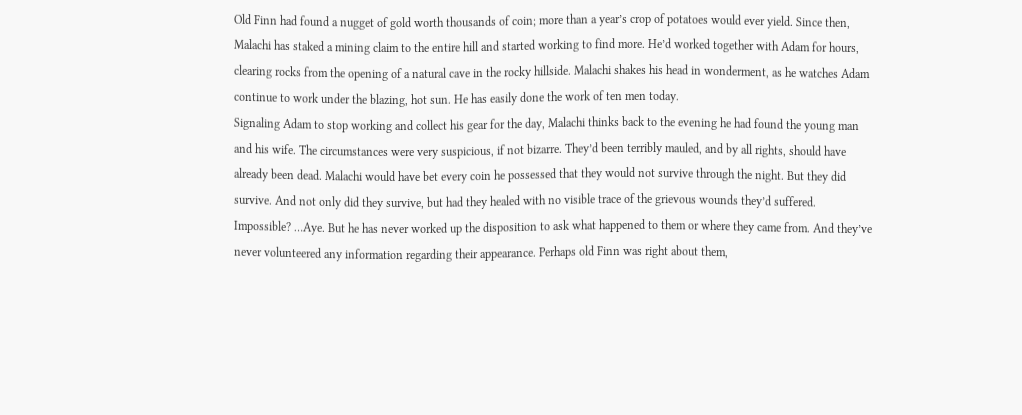Old Finn had found a nugget of gold worth thousands of coin; more than a year’s crop of potatoes would ever yield. Since then, Malachi has staked a mining claim to the entire hill and started working to find more. He’d worked together with Adam for hours, clearing rocks from the opening of a natural cave in the rocky hillside. Malachi shakes his head in wonderment, as he watches Adam continue to work under the blazing, hot sun. He has easily done the work of ten men today.
Signaling Adam to stop working and collect his gear for the day, Malachi thinks back to the evening he had found the young man and his wife. The circumstances were very suspicious, if not bizarre. They’d been terribly mauled, and by all rights, should have already been dead. Malachi would have bet every coin he possessed that they would not survive through the night. But they did survive. And not only did they survive, but had they healed with no visible trace of the grievous wounds they’d suffered. Impossible? …Aye. But he has never worked up the disposition to ask what happened to them or where they came from. And they’ve never volunteered any information regarding their appearance. Perhaps old Finn was right about them,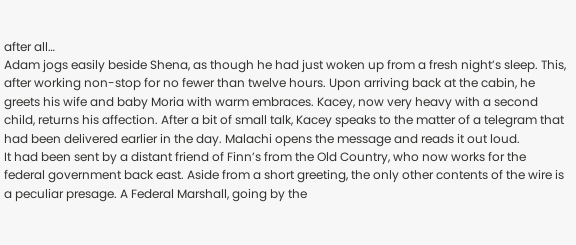after all…
Adam jogs easily beside Shena, as though he had just woken up from a fresh night’s sleep. This, after working non-stop for no fewer than twelve hours. Upon arriving back at the cabin, he greets his wife and baby Moria with warm embraces. Kacey, now very heavy with a second child, returns his affection. After a bit of small talk, Kacey speaks to the matter of a telegram that had been delivered earlier in the day. Malachi opens the message and reads it out loud.
It had been sent by a distant friend of Finn’s from the Old Country, who now works for the federal government back east. Aside from a short greeting, the only other contents of the wire is a peculiar presage. A Federal Marshall, going by the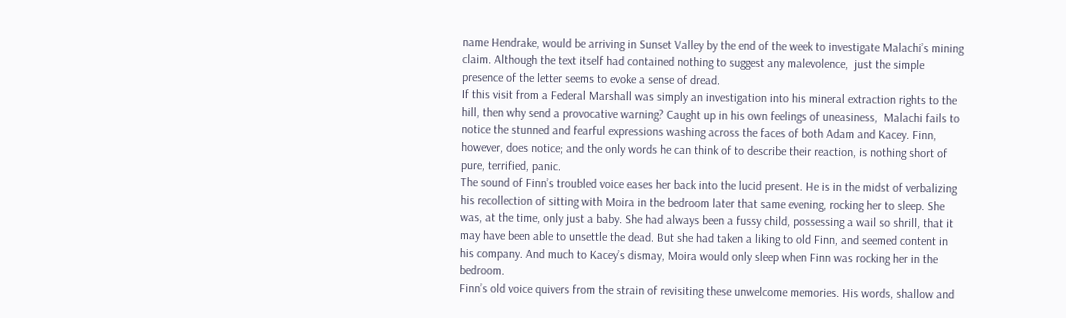name Hendrake, would be arriving in Sunset Valley by the end of the week to investigate Malachi’s mining claim. Although the text itself had contained nothing to suggest any malevolence,  just the simple presence of the letter seems to evoke a sense of dread.
If this visit from a Federal Marshall was simply an investigation into his mineral extraction rights to the hill, then why send a provocative warning? Caught up in his own feelings of uneasiness,  Malachi fails to notice the stunned and fearful expressions washing across the faces of both Adam and Kacey. Finn, however, does notice; and the only words he can think of to describe their reaction, is nothing short of pure, terrified, panic.
The sound of Finn’s troubled voice eases her back into the lucid present. He is in the midst of verbalizing his recollection of sitting with Moira in the bedroom later that same evening, rocking her to sleep. She was, at the time, only just a baby. She had always been a fussy child, possessing a wail so shrill, that it may have been able to unsettle the dead. But she had taken a liking to old Finn, and seemed content in his company. And much to Kacey’s dismay, Moira would only sleep when Finn was rocking her in the bedroom.
Finn’s old voice quivers from the strain of revisiting these unwelcome memories. His words, shallow and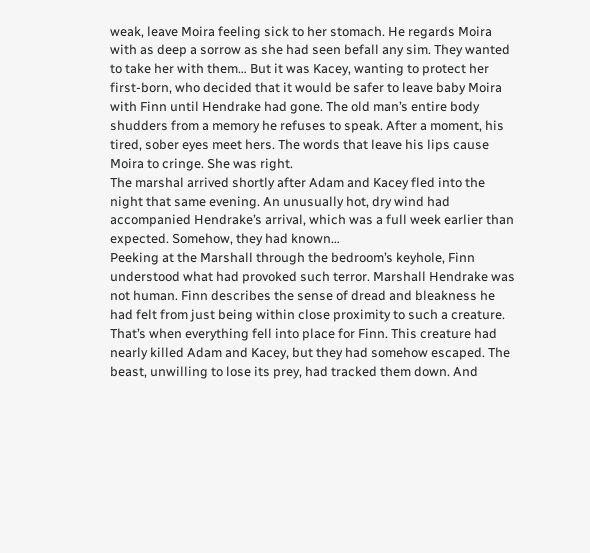weak, leave Moira feeling sick to her stomach. He regards Moira with as deep a sorrow as she had seen befall any sim. They wanted to take her with them… But it was Kacey, wanting to protect her first-born, who decided that it would be safer to leave baby Moira with Finn until Hendrake had gone. The old man’s entire body shudders from a memory he refuses to speak. After a moment, his tired, sober eyes meet hers. The words that leave his lips cause Moira to cringe. She was right.
The marshal arrived shortly after Adam and Kacey fled into the night that same evening. An unusually hot, dry wind had accompanied Hendrake’s arrival, which was a full week earlier than expected. Somehow, they had known…
Peeking at the Marshall through the bedroom’s keyhole, Finn understood what had provoked such terror. Marshall Hendrake was not human. Finn describes the sense of dread and bleakness he had felt from just being within close proximity to such a creature. That’s when everything fell into place for Finn. This creature had nearly killed Adam and Kacey, but they had somehow escaped. The beast, unwilling to lose its prey, had tracked them down. And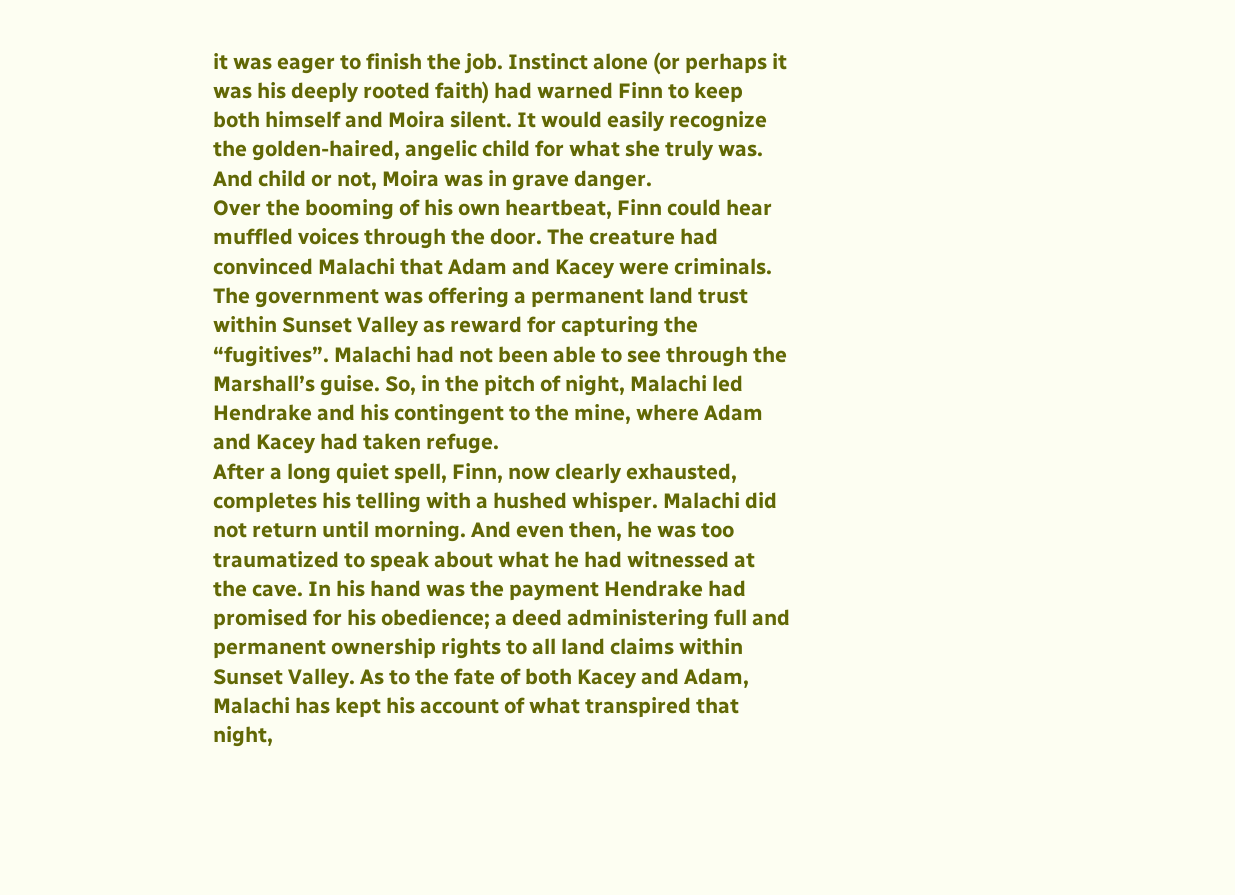it was eager to finish the job. Instinct alone (or perhaps it was his deeply rooted faith) had warned Finn to keep both himself and Moira silent. It would easily recognize the golden-haired, angelic child for what she truly was. And child or not, Moira was in grave danger.
Over the booming of his own heartbeat, Finn could hear muffled voices through the door. The creature had convinced Malachi that Adam and Kacey were criminals. The government was offering a permanent land trust within Sunset Valley as reward for capturing the “fugitives”. Malachi had not been able to see through the Marshall’s guise. So, in the pitch of night, Malachi led Hendrake and his contingent to the mine, where Adam and Kacey had taken refuge.
After a long quiet spell, Finn, now clearly exhausted, completes his telling with a hushed whisper. Malachi did not return until morning. And even then, he was too traumatized to speak about what he had witnessed at the cave. In his hand was the payment Hendrake had promised for his obedience; a deed administering full and permanent ownership rights to all land claims within Sunset Valley. As to the fate of both Kacey and Adam, Malachi has kept his account of what transpired that night,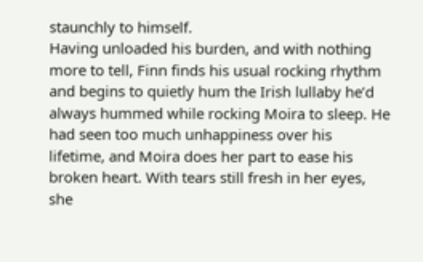staunchly to himself.
Having unloaded his burden, and with nothing more to tell, Finn finds his usual rocking rhythm and begins to quietly hum the Irish lullaby he’d always hummed while rocking Moira to sleep. He had seen too much unhappiness over his lifetime, and Moira does her part to ease his broken heart. With tears still fresh in her eyes, she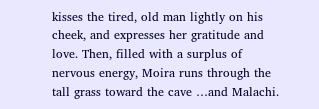kisses the tired, old man lightly on his cheek, and expresses her gratitude and love. Then, filled with a surplus of nervous energy, Moira runs through the tall grass toward the cave …and Malachi.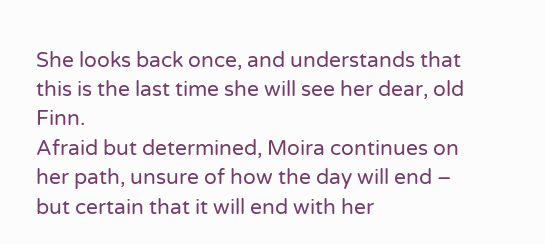She looks back once, and understands that this is the last time she will see her dear, old Finn.
Afraid but determined, Moira continues on her path, unsure of how the day will end – but certain that it will end with her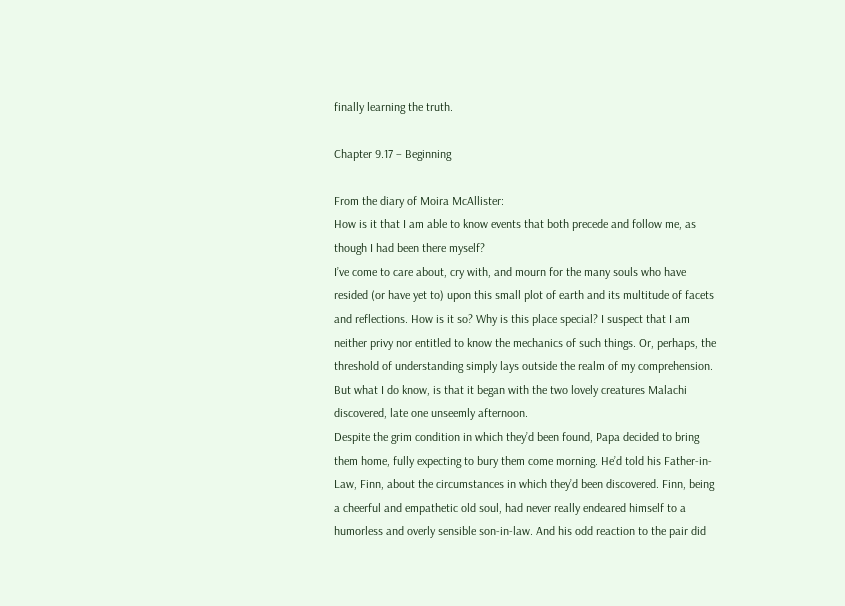finally learning the truth.

Chapter 9.17 – Beginning

From the diary of Moira McAllister:
How is it that I am able to know events that both precede and follow me, as though I had been there myself?
I’ve come to care about, cry with, and mourn for the many souls who have resided (or have yet to) upon this small plot of earth and its multitude of facets and reflections. How is it so? Why is this place special? I suspect that I am neither privy nor entitled to know the mechanics of such things. Or, perhaps, the threshold of understanding simply lays outside the realm of my comprehension. But what I do know, is that it began with the two lovely creatures Malachi discovered, late one unseemly afternoon.
Despite the grim condition in which they’d been found, Papa decided to bring them home, fully expecting to bury them come morning. He’d told his Father-in-Law, Finn, about the circumstances in which they’d been discovered. Finn, being a cheerful and empathetic old soul, had never really endeared himself to a humorless and overly sensible son-in-law. And his odd reaction to the pair did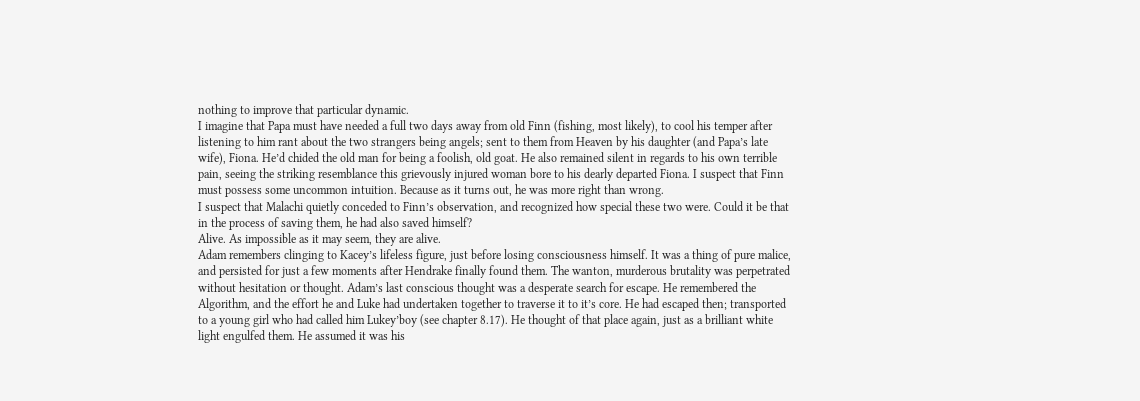nothing to improve that particular dynamic.
I imagine that Papa must have needed a full two days away from old Finn (fishing, most likely), to cool his temper after listening to him rant about the two strangers being angels; sent to them from Heaven by his daughter (and Papa’s late wife), Fiona. He’d chided the old man for being a foolish, old goat. He also remained silent in regards to his own terrible pain, seeing the striking resemblance this grievously injured woman bore to his dearly departed Fiona. I suspect that Finn must possess some uncommon intuition. Because as it turns out, he was more right than wrong.
I suspect that Malachi quietly conceded to Finn’s observation, and recognized how special these two were. Could it be that in the process of saving them, he had also saved himself?
Alive. As impossible as it may seem, they are alive.
Adam remembers clinging to Kacey’s lifeless figure, just before losing consciousness himself. It was a thing of pure malice, and persisted for just a few moments after Hendrake finally found them. The wanton, murderous brutality was perpetrated without hesitation or thought. Adam’s last conscious thought was a desperate search for escape. He remembered the Algorithm, and the effort he and Luke had undertaken together to traverse it to it’s core. He had escaped then; transported to a young girl who had called him Lukey’boy (see chapter 8.17). He thought of that place again, just as a brilliant white light engulfed them. He assumed it was his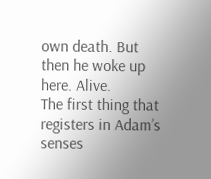own death. But then he woke up here. Alive.
The first thing that registers in Adam’s senses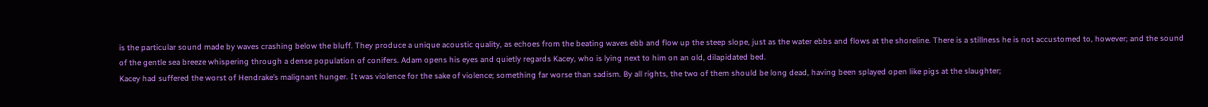is the particular sound made by waves crashing below the bluff. They produce a unique acoustic quality, as echoes from the beating waves ebb and flow up the steep slope, just as the water ebbs and flows at the shoreline. There is a stillness he is not accustomed to, however; and the sound of the gentle sea breeze whispering through a dense population of conifers. Adam opens his eyes and quietly regards Kacey, who is lying next to him on an old, dilapidated bed.
Kacey had suffered the worst of Hendrake’s malignant hunger. It was violence for the sake of violence; something far worse than sadism. By all rights, the two of them should be long dead, having been splayed open like pigs at the slaughter;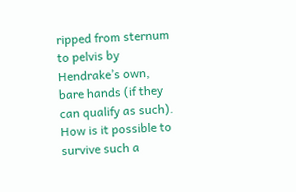ripped from sternum to pelvis by Hendrake’s own, bare hands (if they can qualify as such). How is it possible to survive such a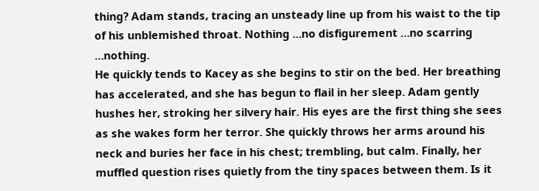thing? Adam stands, tracing an unsteady line up from his waist to the tip of his unblemished throat. Nothing …no disfigurement …no scarring …nothing.
He quickly tends to Kacey as she begins to stir on the bed. Her breathing has accelerated, and she has begun to flail in her sleep. Adam gently hushes her, stroking her silvery hair. His eyes are the first thing she sees as she wakes form her terror. She quickly throws her arms around his neck and buries her face in his chest; trembling, but calm. Finally, her muffled question rises quietly from the tiny spaces between them. Is it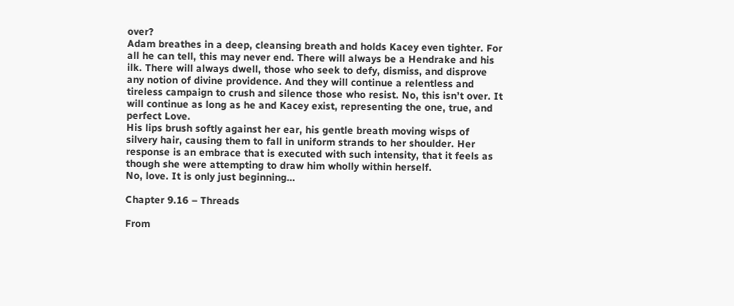over?
Adam breathes in a deep, cleansing breath and holds Kacey even tighter. For all he can tell, this may never end. There will always be a Hendrake and his ilk. There will always dwell, those who seek to defy, dismiss, and disprove any notion of divine providence. And they will continue a relentless and tireless campaign to crush and silence those who resist. No, this isn’t over. It will continue as long as he and Kacey exist, representing the one, true, and perfect Love.
His lips brush softly against her ear, his gentle breath moving wisps of silvery hair, causing them to fall in uniform strands to her shoulder. Her response is an embrace that is executed with such intensity, that it feels as though she were attempting to draw him wholly within herself.
No, love. It is only just beginning…

Chapter 9.16 – Threads

From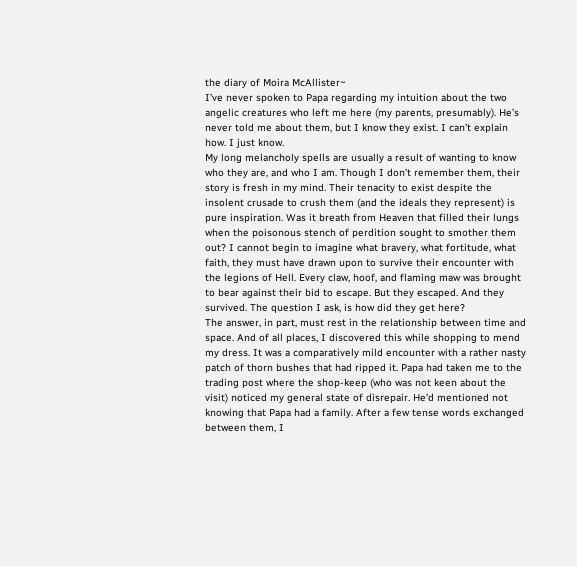the diary of Moira McAllister~
I’ve never spoken to Papa regarding my intuition about the two angelic creatures who left me here (my parents, presumably). He’s never told me about them, but I know they exist. I can’t explain how. I just know.
My long melancholy spells are usually a result of wanting to know who they are, and who I am. Though I don’t remember them, their story is fresh in my mind. Their tenacity to exist despite the insolent crusade to crush them (and the ideals they represent) is pure inspiration. Was it breath from Heaven that filled their lungs when the poisonous stench of perdition sought to smother them out? I cannot begin to imagine what bravery, what fortitude, what faith, they must have drawn upon to survive their encounter with the legions of Hell. Every claw, hoof, and flaming maw was brought to bear against their bid to escape. But they escaped. And they survived. The question I ask, is how did they get here?
The answer, in part, must rest in the relationship between time and space. And of all places, I discovered this while shopping to mend my dress. It was a comparatively mild encounter with a rather nasty patch of thorn bushes that had ripped it. Papa had taken me to the trading post where the shop-keep (who was not keen about the visit) noticed my general state of disrepair. He’d mentioned not knowing that Papa had a family. After a few tense words exchanged between them, I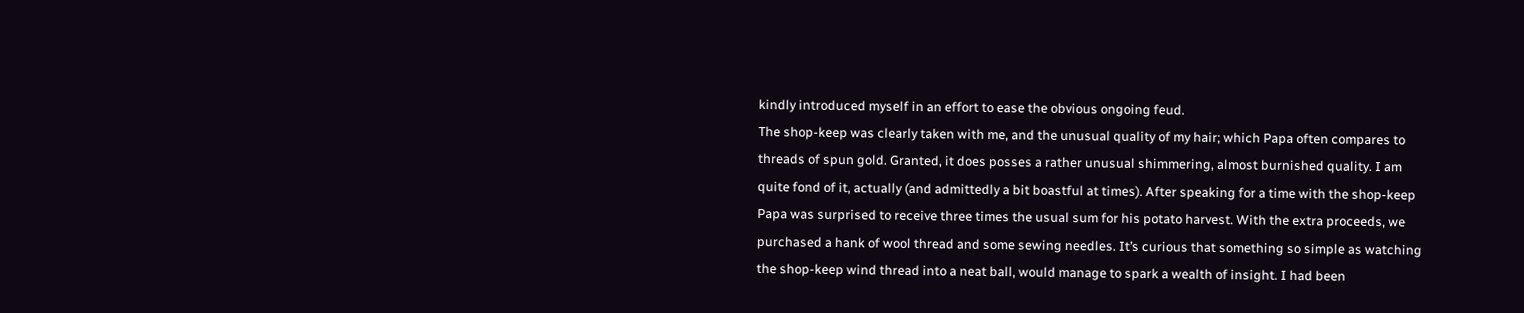kindly introduced myself in an effort to ease the obvious ongoing feud.
The shop-keep was clearly taken with me, and the unusual quality of my hair; which Papa often compares to threads of spun gold. Granted, it does posses a rather unusual shimmering, almost burnished quality. I am quite fond of it, actually (and admittedly a bit boastful at times). After speaking for a time with the shop-keep  Papa was surprised to receive three times the usual sum for his potato harvest. With the extra proceeds, we purchased a hank of wool thread and some sewing needles. It’s curious that something so simple as watching the shop-keep wind thread into a neat ball, would manage to spark a wealth of insight. I had been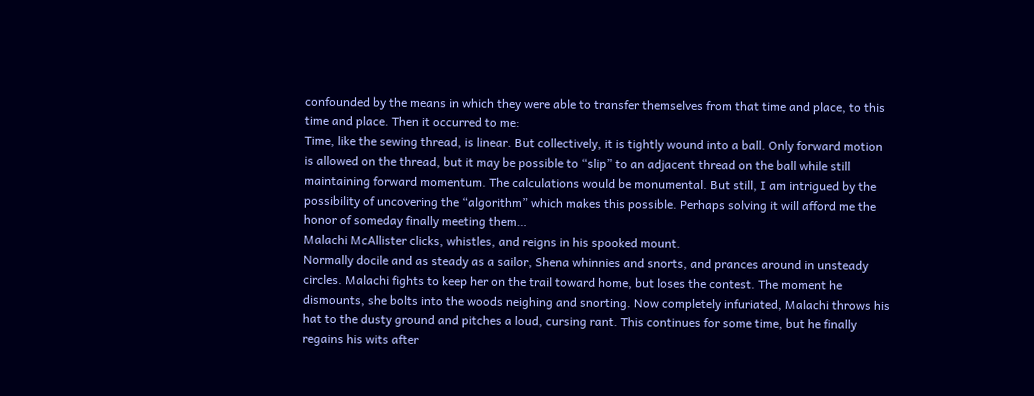confounded by the means in which they were able to transfer themselves from that time and place, to this time and place. Then it occurred to me:
Time, like the sewing thread, is linear. But collectively, it is tightly wound into a ball. Only forward motion is allowed on the thread, but it may be possible to “slip” to an adjacent thread on the ball while still maintaining forward momentum. The calculations would be monumental. But still, I am intrigued by the possibility of uncovering the “algorithm” which makes this possible. Perhaps solving it will afford me the honor of someday finally meeting them…
Malachi McAllister clicks, whistles, and reigns in his spooked mount.
Normally docile and as steady as a sailor, Shena whinnies and snorts, and prances around in unsteady circles. Malachi fights to keep her on the trail toward home, but loses the contest. The moment he dismounts, she bolts into the woods neighing and snorting. Now completely infuriated, Malachi throws his hat to the dusty ground and pitches a loud, cursing rant. This continues for some time, but he finally regains his wits after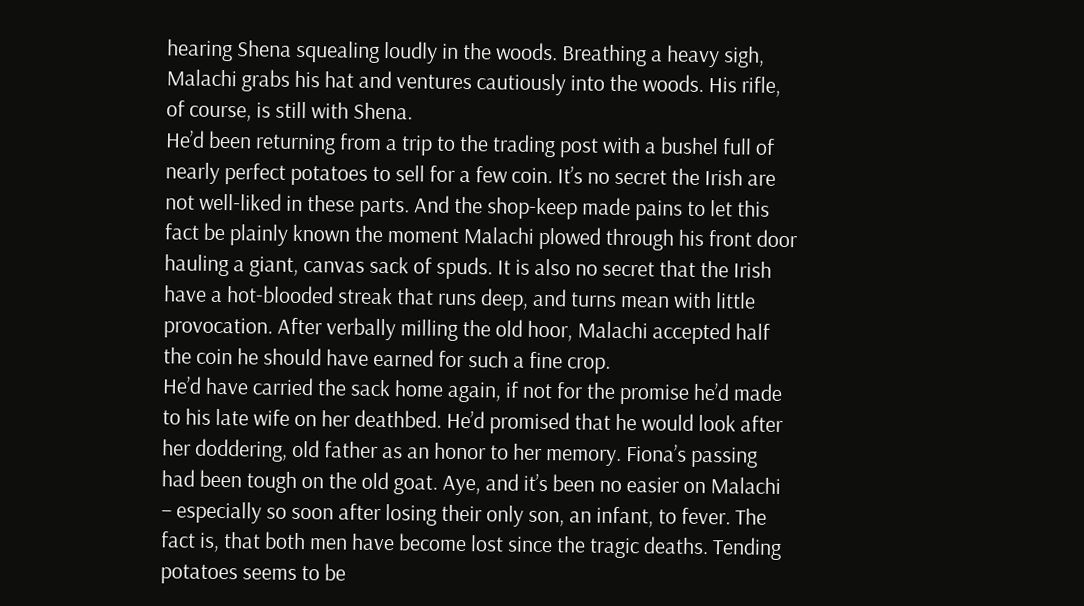hearing Shena squealing loudly in the woods. Breathing a heavy sigh, Malachi grabs his hat and ventures cautiously into the woods. His rifle, of course, is still with Shena.
He’d been returning from a trip to the trading post with a bushel full of nearly perfect potatoes to sell for a few coin. It’s no secret the Irish are not well-liked in these parts. And the shop-keep made pains to let this fact be plainly known the moment Malachi plowed through his front door hauling a giant, canvas sack of spuds. It is also no secret that the Irish have a hot-blooded streak that runs deep, and turns mean with little provocation. After verbally milling the old hoor, Malachi accepted half the coin he should have earned for such a fine crop.
He’d have carried the sack home again, if not for the promise he’d made to his late wife on her deathbed. He’d promised that he would look after her doddering, old father as an honor to her memory. Fiona’s passing had been tough on the old goat. Aye, and it’s been no easier on Malachi – especially so soon after losing their only son, an infant, to fever. The fact is, that both men have become lost since the tragic deaths. Tending potatoes seems to be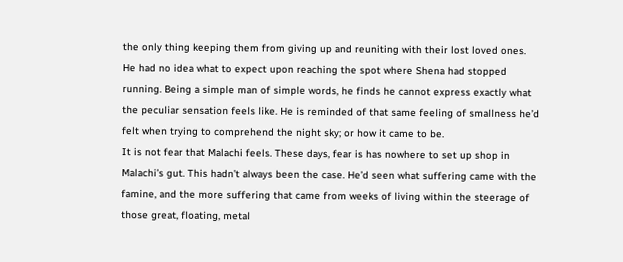the only thing keeping them from giving up and reuniting with their lost loved ones.
He had no idea what to expect upon reaching the spot where Shena had stopped running. Being a simple man of simple words, he finds he cannot express exactly what the peculiar sensation feels like. He is reminded of that same feeling of smallness he’d felt when trying to comprehend the night sky; or how it came to be.
It is not fear that Malachi feels. These days, fear is has nowhere to set up shop in Malachi’s gut. This hadn’t always been the case. He’d seen what suffering came with the famine, and the more suffering that came from weeks of living within the steerage of those great, floating, metal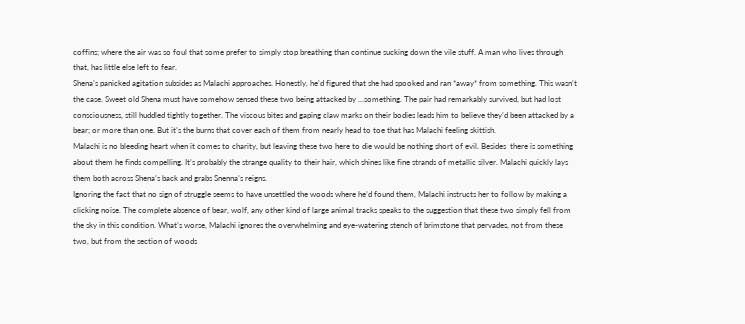coffins; where the air was so foul that some prefer to simply stop breathing than continue sucking down the vile stuff. A man who lives through that, has little else left to fear.
Shena’s panicked agitation subsides as Malachi approaches. Honestly, he’d figured that she had spooked and ran *away* from something. This wasn’t the case. Sweet old Shena must have somehow sensed these two being attacked by …something. The pair had remarkably survived, but had lost consciousness, still huddled tightly together. The viscous bites and gaping claw marks on their bodies leads him to believe they’d been attacked by a bear; or more than one. But it’s the burns that cover each of them from nearly head to toe that has Malachi feeling skittish.
Malachi is no bleeding heart when it comes to charity, but leaving these two here to die would be nothing short of evil. Besides  there is something about them he finds compelling. It’s probably the strange quality to their hair, which shines like fine strands of metallic silver. Malachi quickly lays them both across Shena’s back and grabs Snenna’s reigns.
Ignoring the fact that no sign of struggle seems to have unsettled the woods where he’d found them, Malachi instructs her to follow by making a clicking noise. The complete absence of bear, wolf, any other kind of large animal tracks speaks to the suggestion that these two simply fell from the sky in this condition. What’s worse, Malachi ignores the overwhelming and eye-watering stench of brimstone that pervades, not from these two, but from the section of woods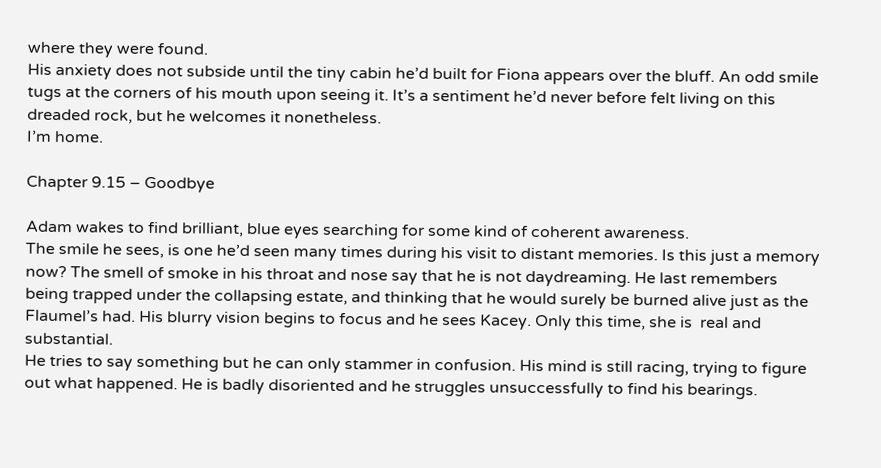where they were found.
His anxiety does not subside until the tiny cabin he’d built for Fiona appears over the bluff. An odd smile tugs at the corners of his mouth upon seeing it. It’s a sentiment he’d never before felt living on this dreaded rock, but he welcomes it nonetheless.
I’m home.

Chapter 9.15 – Goodbye

Adam wakes to find brilliant, blue eyes searching for some kind of coherent awareness.
The smile he sees, is one he’d seen many times during his visit to distant memories. Is this just a memory now? The smell of smoke in his throat and nose say that he is not daydreaming. He last remembers being trapped under the collapsing estate, and thinking that he would surely be burned alive just as the Flaumel’s had. His blurry vision begins to focus and he sees Kacey. Only this time, she is  real and substantial.
He tries to say something but he can only stammer in confusion. His mind is still racing, trying to figure out what happened. He is badly disoriented and he struggles unsuccessfully to find his bearings.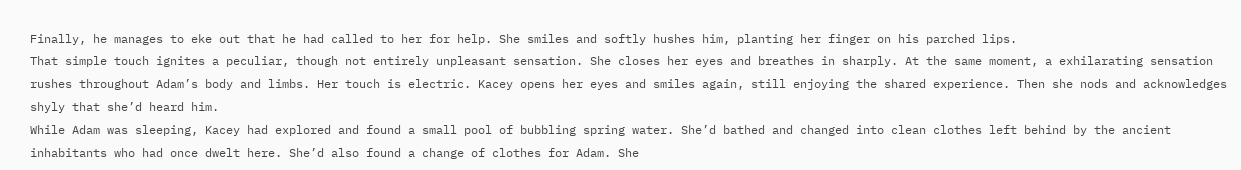Finally, he manages to eke out that he had called to her for help. She smiles and softly hushes him, planting her finger on his parched lips.
That simple touch ignites a peculiar, though not entirely unpleasant sensation. She closes her eyes and breathes in sharply. At the same moment, a exhilarating sensation rushes throughout Adam’s body and limbs. Her touch is electric. Kacey opens her eyes and smiles again, still enjoying the shared experience. Then she nods and acknowledges shyly that she’d heard him.
While Adam was sleeping, Kacey had explored and found a small pool of bubbling spring water. She’d bathed and changed into clean clothes left behind by the ancient inhabitants who had once dwelt here. She’d also found a change of clothes for Adam. She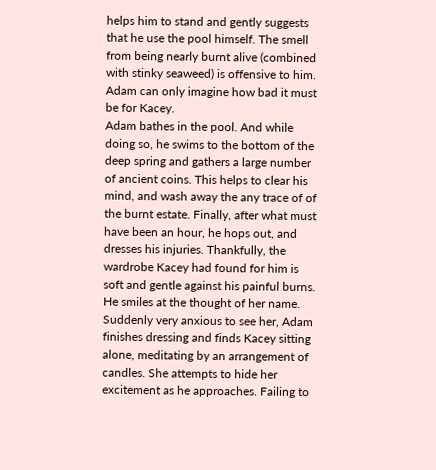helps him to stand and gently suggests that he use the pool himself. The smell from being nearly burnt alive (combined with stinky seaweed) is offensive to him. Adam can only imagine how bad it must be for Kacey.
Adam bathes in the pool. And while doing so, he swims to the bottom of the deep spring and gathers a large number of ancient coins. This helps to clear his mind, and wash away the any trace of of the burnt estate. Finally, after what must have been an hour, he hops out, and dresses his injuries. Thankfully, the wardrobe Kacey had found for him is soft and gentle against his painful burns. He smiles at the thought of her name.
Suddenly very anxious to see her, Adam finishes dressing and finds Kacey sitting alone, meditating by an arrangement of candles. She attempts to hide her excitement as he approaches. Failing to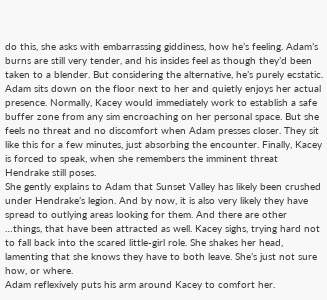do this, she asks with embarrassing giddiness, how he’s feeling. Adam’s burns are still very tender, and his insides feel as though they’d been taken to a blender. But considering the alternative, he’s purely ecstatic.
Adam sits down on the floor next to her and quietly enjoys her actual presence. Normally, Kacey would immediately work to establish a safe buffer zone from any sim encroaching on her personal space. But she feels no threat and no discomfort when Adam presses closer. They sit like this for a few minutes, just absorbing the encounter. Finally, Kacey is forced to speak, when she remembers the imminent threat Hendrake still poses.
She gently explains to Adam that Sunset Valley has likely been crushed under Hendrake’s legion. And by now, it is also very likely they have spread to outlying areas looking for them. And there are other …things, that have been attracted as well. Kacey sighs, trying hard not to fall back into the scared little-girl role. She shakes her head, lamenting that she knows they have to both leave. She’s just not sure how, or where.
Adam reflexively puts his arm around Kacey to comfort her.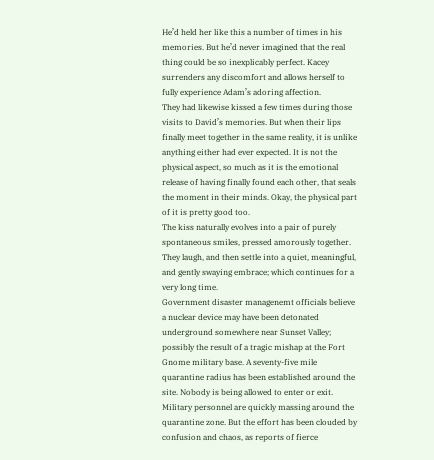He’d held her like this a number of times in his memories. But he’d never imagined that the real thing could be so inexplicably perfect. Kacey surrenders any discomfort and allows herself to fully experience Adam’s adoring affection.
They had likewise kissed a few times during those visits to David’s memories. But when their lips finally meet together in the same reality, it is unlike anything either had ever expected. It is not the physical aspect, so much as it is the emotional release of having finally found each other, that seals the moment in their minds. Okay, the physical part of it is pretty good too.
The kiss naturally evolves into a pair of purely spontaneous smiles, pressed amorously together. They laugh, and then settle into a quiet, meaningful, and gently swaying embrace; which continues for a very long time.
Government disaster managenemt officials believe a nuclear device may have been detonated underground somewhere near Sunset Valley; possibly the result of a tragic mishap at the Fort Gnome military base. A seventy-five mile quarantine radius has been established around the site. Nobody is being allowed to enter or exit. Military personnel are quickly massing around the quarantine zone. But the effort has been clouded by confusion and chaos, as reports of fierce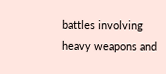battles involving heavy weapons and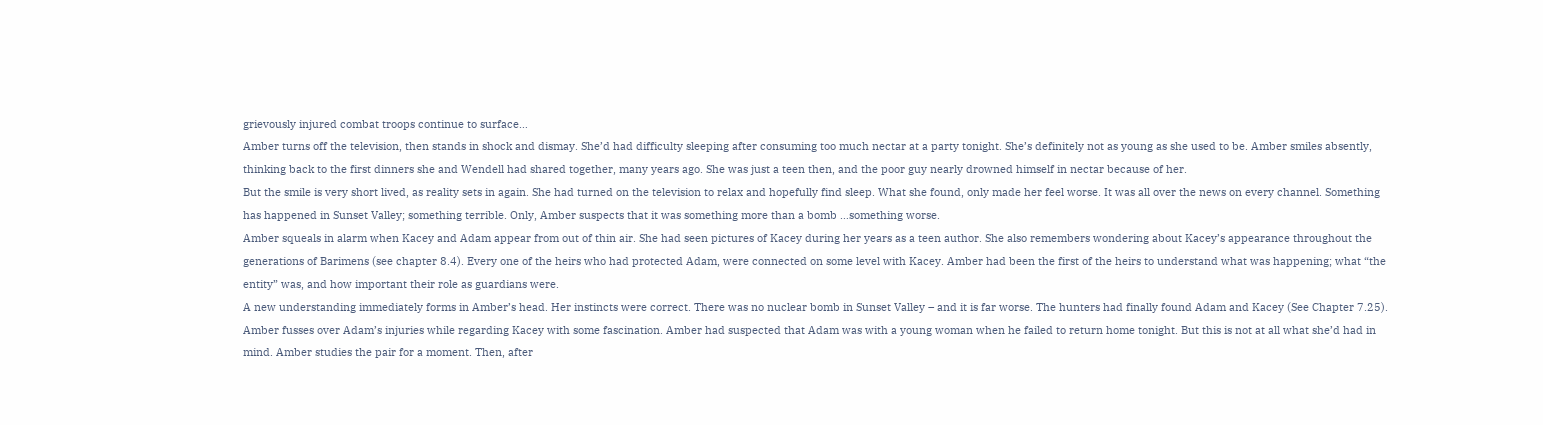grievously injured combat troops continue to surface…
Amber turns off the television, then stands in shock and dismay. She’d had difficulty sleeping after consuming too much nectar at a party tonight. She’s definitely not as young as she used to be. Amber smiles absently, thinking back to the first dinners she and Wendell had shared together, many years ago. She was just a teen then, and the poor guy nearly drowned himself in nectar because of her.
But the smile is very short lived, as reality sets in again. She had turned on the television to relax and hopefully find sleep. What she found, only made her feel worse. It was all over the news on every channel. Something has happened in Sunset Valley; something terrible. Only, Amber suspects that it was something more than a bomb …something worse.
Amber squeals in alarm when Kacey and Adam appear from out of thin air. She had seen pictures of Kacey during her years as a teen author. She also remembers wondering about Kacey’s appearance throughout the generations of Barimens (see chapter 8.4). Every one of the heirs who had protected Adam, were connected on some level with Kacey. Amber had been the first of the heirs to understand what was happening; what “the entity” was, and how important their role as guardians were.
A new understanding immediately forms in Amber’s head. Her instincts were correct. There was no nuclear bomb in Sunset Valley – and it is far worse. The hunters had finally found Adam and Kacey (See Chapter 7.25).
Amber fusses over Adam’s injuries while regarding Kacey with some fascination. Amber had suspected that Adam was with a young woman when he failed to return home tonight. But this is not at all what she’d had in mind. Amber studies the pair for a moment. Then, after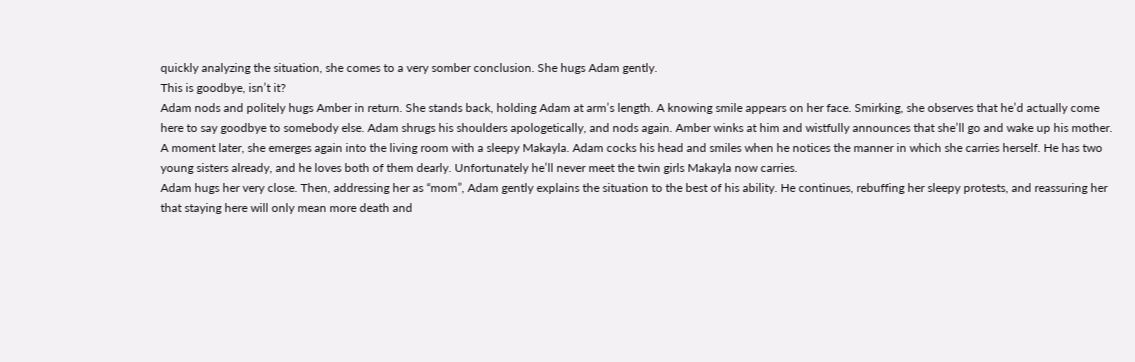quickly analyzing the situation, she comes to a very somber conclusion. She hugs Adam gently.
This is goodbye, isn’t it?
Adam nods and politely hugs Amber in return. She stands back, holding Adam at arm’s length. A knowing smile appears on her face. Smirking, she observes that he’d actually come here to say goodbye to somebody else. Adam shrugs his shoulders apologetically, and nods again. Amber winks at him and wistfully announces that she’ll go and wake up his mother.
A moment later, she emerges again into the living room with a sleepy Makayla. Adam cocks his head and smiles when he notices the manner in which she carries herself. He has two young sisters already, and he loves both of them dearly. Unfortunately he’ll never meet the twin girls Makayla now carries.
Adam hugs her very close. Then, addressing her as “mom”, Adam gently explains the situation to the best of his ability. He continues, rebuffing her sleepy protests, and reassuring her that staying here will only mean more death and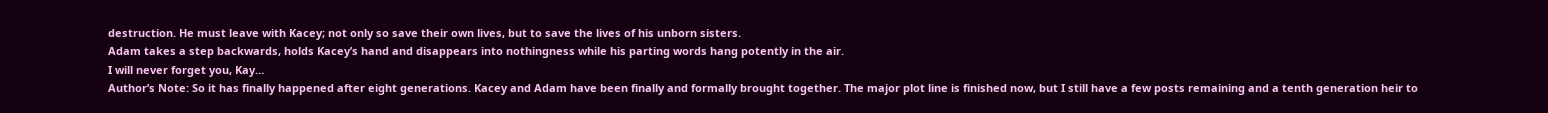destruction. He must leave with Kacey; not only so save their own lives, but to save the lives of his unborn sisters.
Adam takes a step backwards, holds Kacey’s hand and disappears into nothingness while his parting words hang potently in the air.
I will never forget you, Kay…
Author’s Note: So it has finally happened after eight generations. Kacey and Adam have been finally and formally brought together. The major plot line is finished now, but I still have a few posts remaining and a tenth generation heir to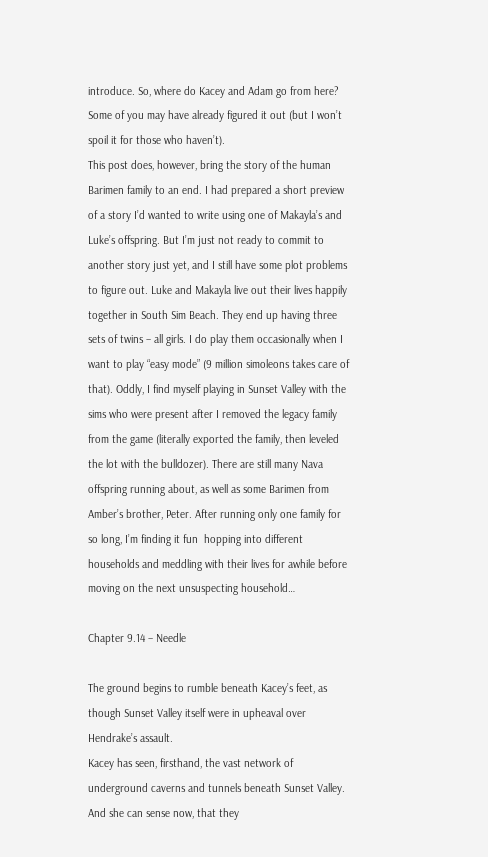introduce. So, where do Kacey and Adam go from here? Some of you may have already figured it out (but I won’t spoil it for those who haven’t).
This post does, however, bring the story of the human Barimen family to an end. I had prepared a short preview of a story I’d wanted to write using one of Makayla’s and Luke’s offspring. But I’m just not ready to commit to another story just yet, and I still have some plot problems to figure out. Luke and Makayla live out their lives happily together in South Sim Beach. They end up having three sets of twins – all girls. I do play them occasionally when I want to play “easy mode” (9 million simoleons takes care of that). Oddly, I find myself playing in Sunset Valley with the sims who were present after I removed the legacy family from the game (literally exported the family, then leveled the lot with the bulldozer). There are still many Nava offspring running about, as well as some Barimen from Amber’s brother, Peter. After running only one family for so long, I’m finding it fun  hopping into different households and meddling with their lives for awhile before moving on the next unsuspecting household…

Chapter 9.14 – Needle

The ground begins to rumble beneath Kacey’s feet, as though Sunset Valley itself were in upheaval over Hendrake’s assault.
Kacey has seen, firsthand, the vast network of underground caverns and tunnels beneath Sunset Valley. And she can sense now, that they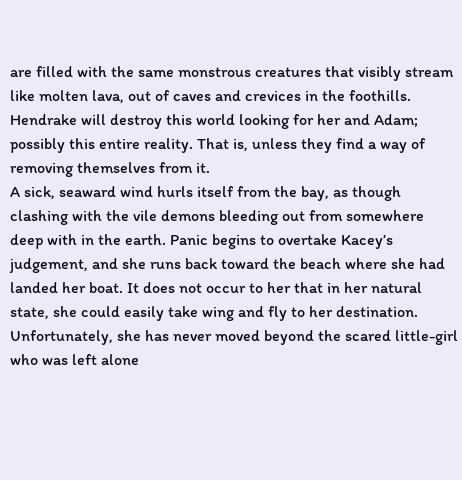are filled with the same monstrous creatures that visibly stream like molten lava, out of caves and crevices in the foothills. Hendrake will destroy this world looking for her and Adam; possibly this entire reality. That is, unless they find a way of removing themselves from it.
A sick, seaward wind hurls itself from the bay, as though clashing with the vile demons bleeding out from somewhere deep with in the earth. Panic begins to overtake Kacey’s judgement, and she runs back toward the beach where she had landed her boat. It does not occur to her that in her natural state, she could easily take wing and fly to her destination.
Unfortunately, she has never moved beyond the scared little-girl who was left alone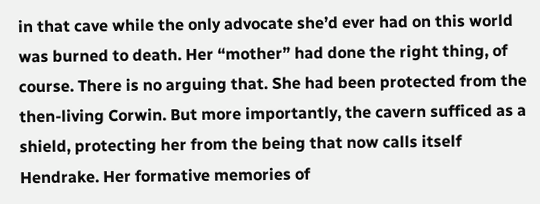in that cave while the only advocate she’d ever had on this world was burned to death. Her “mother” had done the right thing, of course. There is no arguing that. She had been protected from the then-living Corwin. But more importantly, the cavern sufficed as a  shield, protecting her from the being that now calls itself Hendrake. Her formative memories of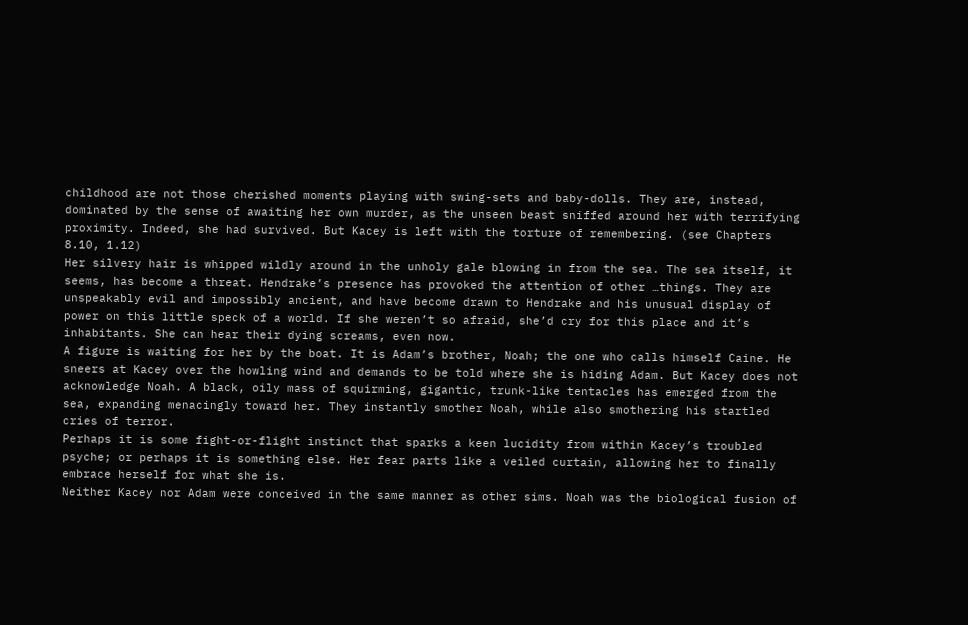childhood are not those cherished moments playing with swing-sets and baby-dolls. They are, instead, dominated by the sense of awaiting her own murder, as the unseen beast sniffed around her with terrifying proximity. Indeed, she had survived. But Kacey is left with the torture of remembering. (see Chapters 8.10, 1.12)
Her silvery hair is whipped wildly around in the unholy gale blowing in from the sea. The sea itself, it seems, has become a threat. Hendrake’s presence has provoked the attention of other …things. They are unspeakably evil and impossibly ancient, and have become drawn to Hendrake and his unusual display of power on this little speck of a world. If she weren’t so afraid, she’d cry for this place and it’s inhabitants. She can hear their dying screams, even now.
A figure is waiting for her by the boat. It is Adam’s brother, Noah; the one who calls himself Caine. He sneers at Kacey over the howling wind and demands to be told where she is hiding Adam. But Kacey does not acknowledge Noah. A black, oily mass of squirming, gigantic, trunk-like tentacles has emerged from the sea, expanding menacingly toward her. They instantly smother Noah, while also smothering his startled cries of terror.
Perhaps it is some fight-or-flight instinct that sparks a keen lucidity from within Kacey’s troubled psyche; or perhaps it is something else. Her fear parts like a veiled curtain, allowing her to finally embrace herself for what she is.
Neither Kacey nor Adam were conceived in the same manner as other sims. Noah was the biological fusion of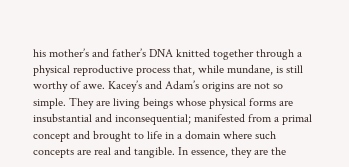his mother’s and father’s DNA knitted together through a physical reproductive process that, while mundane, is still worthy of awe. Kacey’s and Adam’s origins are not so simple. They are living beings whose physical forms are insubstantial and inconsequential; manifested from a primal concept and brought to life in a domain where such concepts are real and tangible. In essence, they are the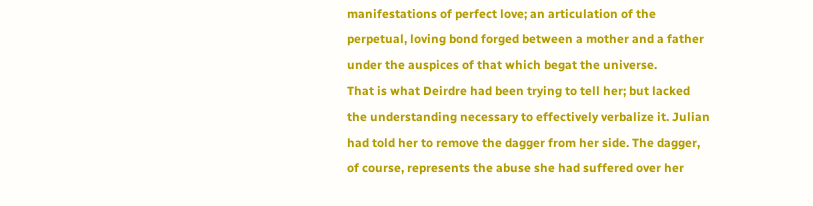manifestations of perfect love; an articulation of the perpetual, loving bond forged between a mother and a father under the auspices of that which begat the universe.
That is what Deirdre had been trying to tell her; but lacked the understanding necessary to effectively verbalize it. Julian had told her to remove the dagger from her side. The dagger, of course, represents the abuse she had suffered over her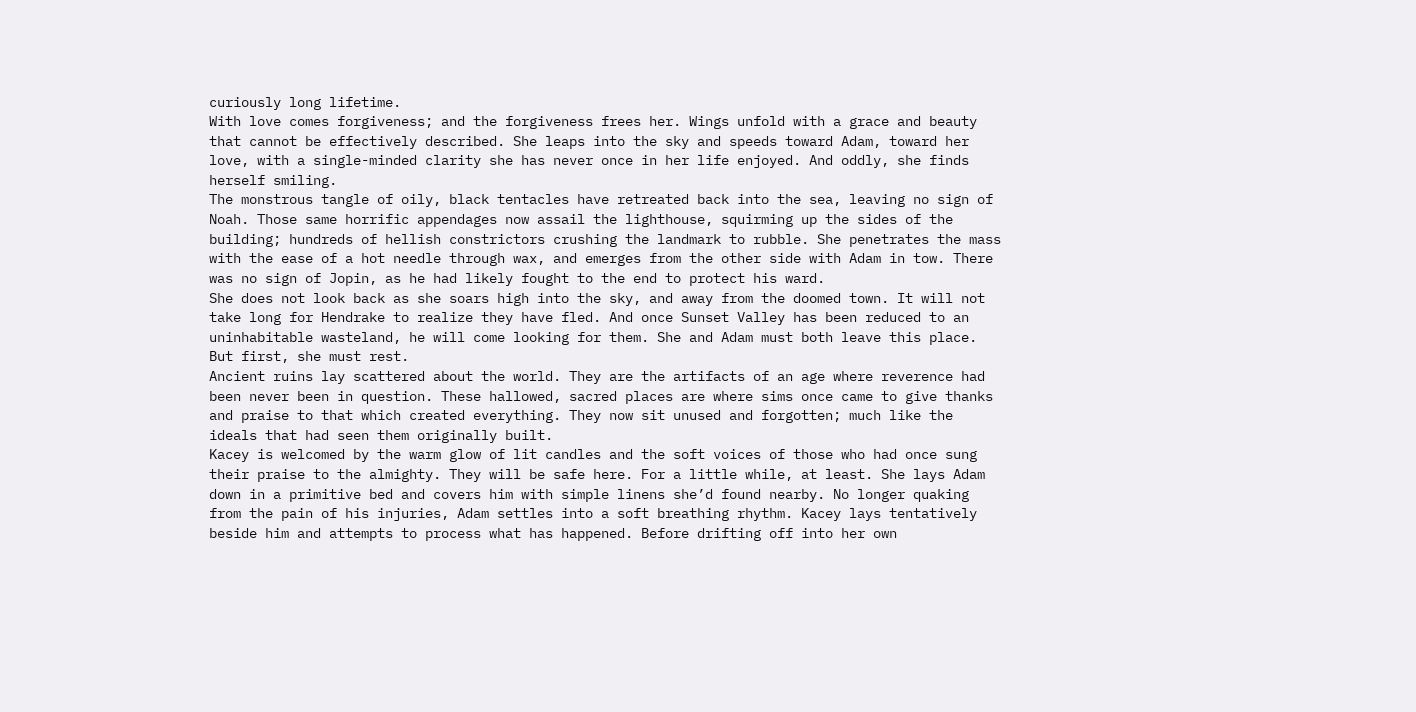curiously long lifetime.
With love comes forgiveness; and the forgiveness frees her. Wings unfold with a grace and beauty that cannot be effectively described. She leaps into the sky and speeds toward Adam, toward her love, with a single-minded clarity she has never once in her life enjoyed. And oddly, she finds herself smiling.
The monstrous tangle of oily, black tentacles have retreated back into the sea, leaving no sign of Noah. Those same horrific appendages now assail the lighthouse, squirming up the sides of the building; hundreds of hellish constrictors crushing the landmark to rubble. She penetrates the mass with the ease of a hot needle through wax, and emerges from the other side with Adam in tow. There was no sign of Jopin, as he had likely fought to the end to protect his ward.
She does not look back as she soars high into the sky, and away from the doomed town. It will not take long for Hendrake to realize they have fled. And once Sunset Valley has been reduced to an uninhabitable wasteland, he will come looking for them. She and Adam must both leave this place. But first, she must rest.
Ancient ruins lay scattered about the world. They are the artifacts of an age where reverence had been never been in question. These hallowed, sacred places are where sims once came to give thanks and praise to that which created everything. They now sit unused and forgotten; much like the ideals that had seen them originally built.
Kacey is welcomed by the warm glow of lit candles and the soft voices of those who had once sung their praise to the almighty. They will be safe here. For a little while, at least. She lays Adam down in a primitive bed and covers him with simple linens she’d found nearby. No longer quaking from the pain of his injuries, Adam settles into a soft breathing rhythm. Kacey lays tentatively beside him and attempts to process what has happened. Before drifting off into her own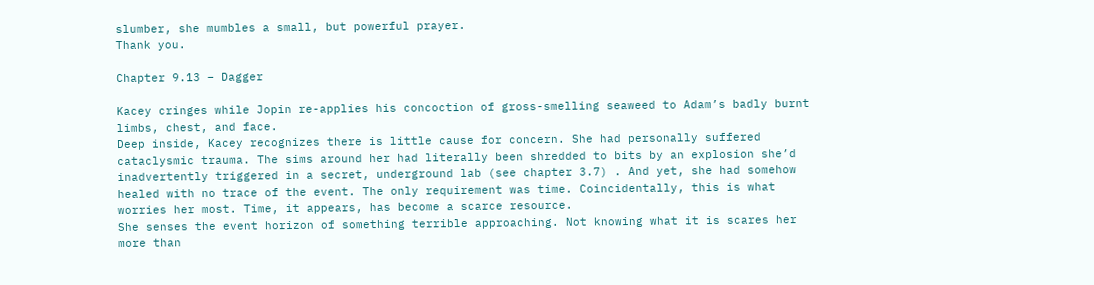slumber, she mumbles a small, but powerful prayer.
Thank you.

Chapter 9.13 – Dagger

Kacey cringes while Jopin re-applies his concoction of gross-smelling seaweed to Adam’s badly burnt limbs, chest, and face.
Deep inside, Kacey recognizes there is little cause for concern. She had personally suffered cataclysmic trauma. The sims around her had literally been shredded to bits by an explosion she’d inadvertently triggered in a secret, underground lab (see chapter 3.7) . And yet, she had somehow healed with no trace of the event. The only requirement was time. Coincidentally, this is what worries her most. Time, it appears, has become a scarce resource.
She senses the event horizon of something terrible approaching. Not knowing what it is scares her more than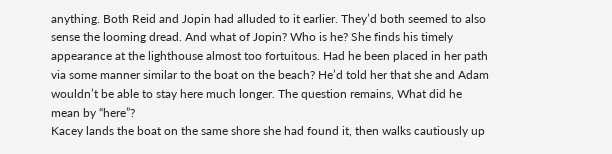anything. Both Reid and Jopin had alluded to it earlier. They’d both seemed to also sense the looming dread. And what of Jopin? Who is he? She finds his timely appearance at the lighthouse almost too fortuitous. Had he been placed in her path via some manner similar to the boat on the beach? He’d told her that she and Adam wouldn’t be able to stay here much longer. The question remains, What did he mean by “here”?
Kacey lands the boat on the same shore she had found it, then walks cautiously up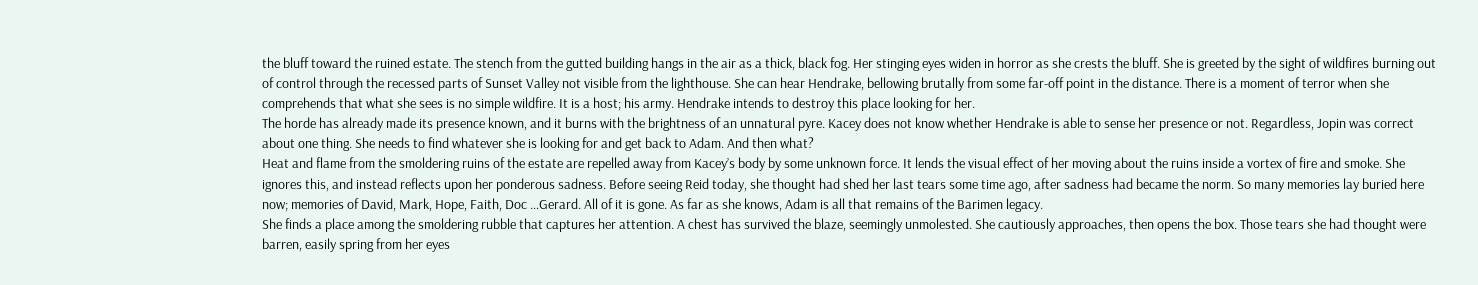the bluff toward the ruined estate. The stench from the gutted building hangs in the air as a thick, black fog. Her stinging eyes widen in horror as she crests the bluff. She is greeted by the sight of wildfires burning out of control through the recessed parts of Sunset Valley not visible from the lighthouse. She can hear Hendrake, bellowing brutally from some far-off point in the distance. There is a moment of terror when she comprehends that what she sees is no simple wildfire. It is a host; his army. Hendrake intends to destroy this place looking for her.
The horde has already made its presence known, and it burns with the brightness of an unnatural pyre. Kacey does not know whether Hendrake is able to sense her presence or not. Regardless, Jopin was correct about one thing. She needs to find whatever she is looking for and get back to Adam. And then what?
Heat and flame from the smoldering ruins of the estate are repelled away from Kacey’s body by some unknown force. It lends the visual effect of her moving about the ruins inside a vortex of fire and smoke. She ignores this, and instead reflects upon her ponderous sadness. Before seeing Reid today, she thought had shed her last tears some time ago, after sadness had became the norm. So many memories lay buried here now; memories of David, Mark, Hope, Faith, Doc …Gerard. All of it is gone. As far as she knows, Adam is all that remains of the Barimen legacy.
She finds a place among the smoldering rubble that captures her attention. A chest has survived the blaze, seemingly unmolested. She cautiously approaches, then opens the box. Those tears she had thought were barren, easily spring from her eyes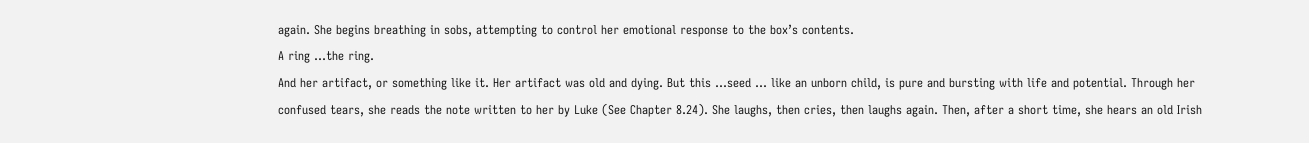again. She begins breathing in sobs, attempting to control her emotional response to the box’s contents.
A ring …the ring.
And her artifact, or something like it. Her artifact was old and dying. But this …seed … like an unborn child, is pure and bursting with life and potential. Through her confused tears, she reads the note written to her by Luke (See Chapter 8.24). She laughs, then cries, then laughs again. Then, after a short time, she hears an old Irish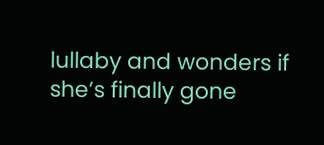lullaby and wonders if she’s finally gone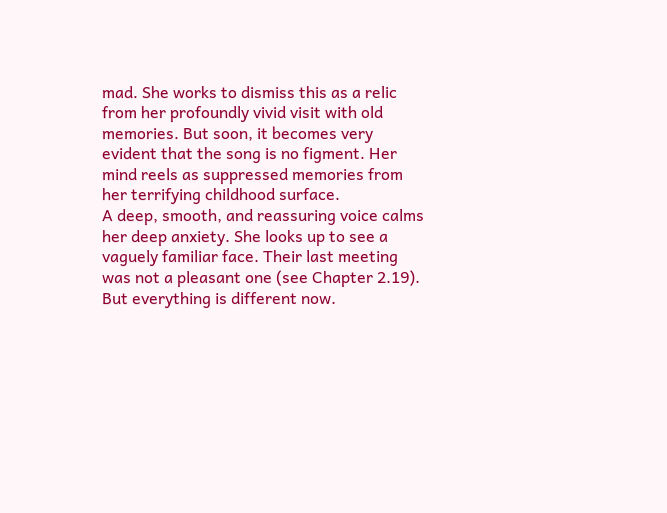mad. She works to dismiss this as a relic from her profoundly vivid visit with old memories. But soon, it becomes very evident that the song is no figment. Her mind reels as suppressed memories from her terrifying childhood surface.
A deep, smooth, and reassuring voice calms her deep anxiety. She looks up to see a vaguely familiar face. Their last meeting was not a pleasant one (see Chapter 2.19). But everything is different now.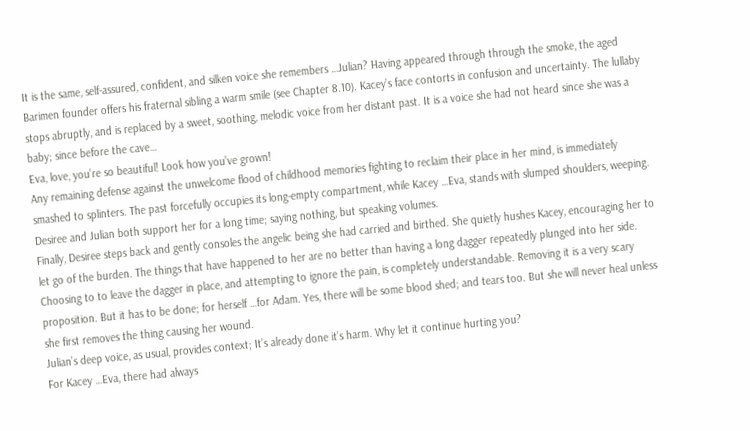It is the same, self-assured, confident, and silken voice she remembers …Julian? Having appeared through through the smoke, the aged Barimen founder offers his fraternal sibling a warm smile (see Chapter 8.10). Kacey’s face contorts in confusion and uncertainty. The lullaby stops abruptly, and is replaced by a sweet, soothing, melodic voice from her distant past. It is a voice she had not heard since she was a baby; since before the cave…
Eva, love, you’re so beautiful! Look how you’ve grown!
Any remaining defense against the unwelcome flood of childhood memories fighting to reclaim their place in her mind, is immediately smashed to splinters. The past forcefully occupies its long-empty compartment, while Kacey …Eva, stands with slumped shoulders, weeping. Desiree and Julian both support her for a long time; saying nothing, but speaking volumes.
Finally, Desiree steps back and gently consoles the angelic being she had carried and birthed. She quietly hushes Kacey, encouraging her to let go of the burden. The things that have happened to her are no better than having a long dagger repeatedly plunged into her side. Choosing to to leave the dagger in place, and attempting to ignore the pain, is completely understandable. Removing it is a very scary proposition. But it has to be done; for herself …for Adam. Yes, there will be some blood shed; and tears too. But she will never heal unless she first removes the thing causing her wound.
Julian’s deep voice, as usual, provides context; It’s already done it’s harm. Why let it continue hurting you?
For Kacey …Eva, there had always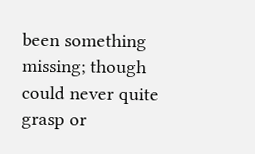been something missing; though could never quite grasp or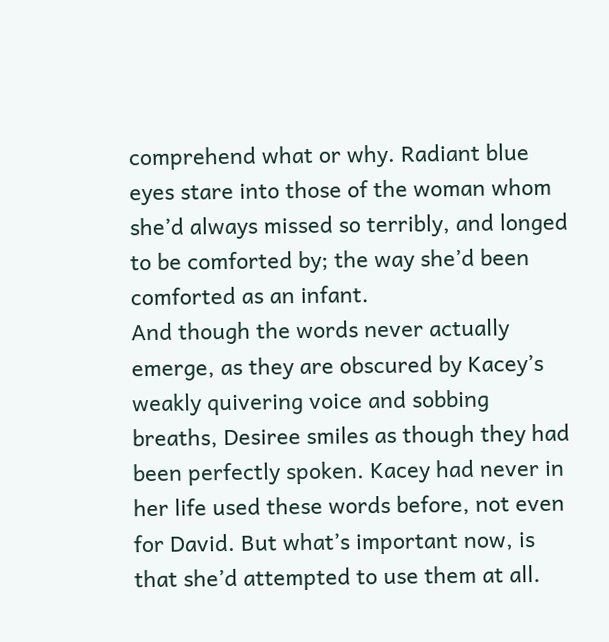comprehend what or why. Radiant blue eyes stare into those of the woman whom she’d always missed so terribly, and longed to be comforted by; the way she’d been comforted as an infant.
And though the words never actually emerge, as they are obscured by Kacey’s weakly quivering voice and sobbing breaths, Desiree smiles as though they had been perfectly spoken. Kacey had never in her life used these words before, not even for David. But what’s important now, is that she’d attempted to use them at all.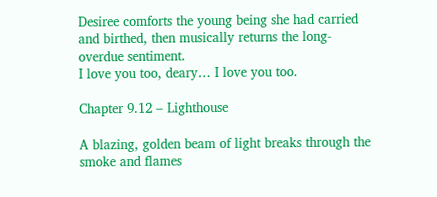Desiree comforts the young being she had carried and birthed, then musically returns the long-overdue sentiment.
I love you too, deary… I love you too.

Chapter 9.12 – Lighthouse

A blazing, golden beam of light breaks through the smoke and flames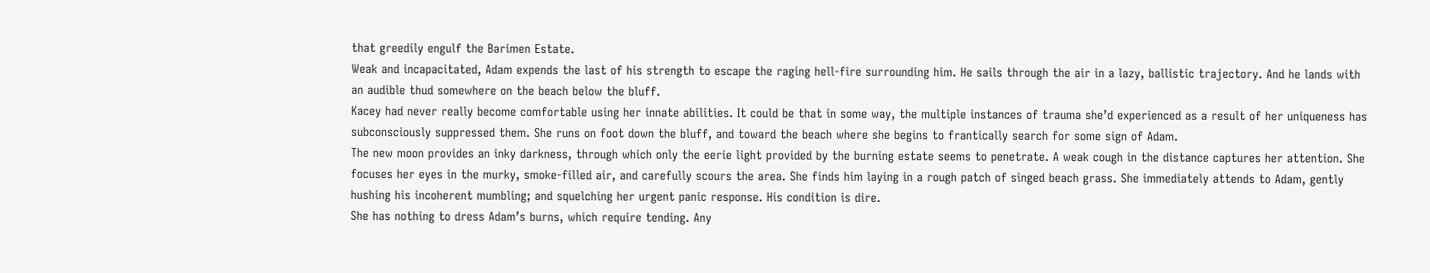that greedily engulf the Barimen Estate.
Weak and incapacitated, Adam expends the last of his strength to escape the raging hell-fire surrounding him. He sails through the air in a lazy, ballistic trajectory. And he lands with an audible thud somewhere on the beach below the bluff.
Kacey had never really become comfortable using her innate abilities. It could be that in some way, the multiple instances of trauma she’d experienced as a result of her uniqueness has subconsciously suppressed them. She runs on foot down the bluff, and toward the beach where she begins to frantically search for some sign of Adam.
The new moon provides an inky darkness, through which only the eerie light provided by the burning estate seems to penetrate. A weak cough in the distance captures her attention. She focuses her eyes in the murky, smoke-filled air, and carefully scours the area. She finds him laying in a rough patch of singed beach grass. She immediately attends to Adam, gently hushing his incoherent mumbling; and squelching her urgent panic response. His condition is dire.
She has nothing to dress Adam’s burns, which require tending. Any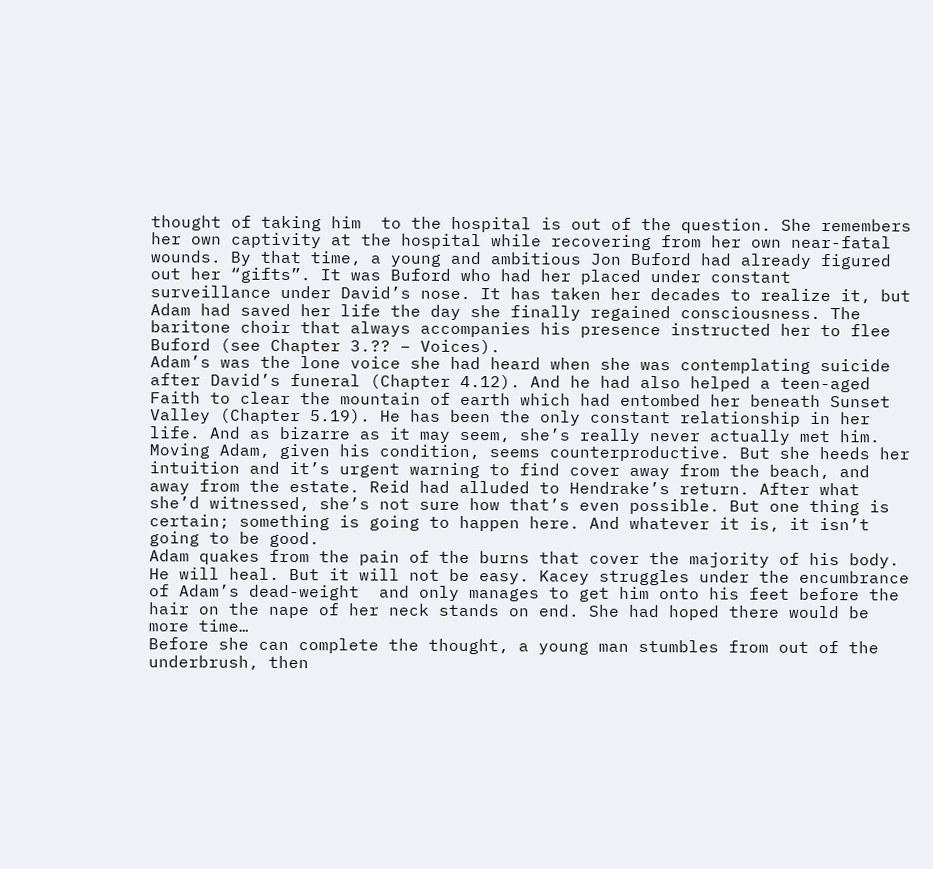thought of taking him  to the hospital is out of the question. She remembers her own captivity at the hospital while recovering from her own near-fatal wounds. By that time, a young and ambitious Jon Buford had already figured out her “gifts”. It was Buford who had her placed under constant surveillance under David’s nose. It has taken her decades to realize it, but Adam had saved her life the day she finally regained consciousness. The baritone choir that always accompanies his presence instructed her to flee Buford (see Chapter 3.?? – Voices).
Adam’s was the lone voice she had heard when she was contemplating suicide after David’s funeral (Chapter 4.12). And he had also helped a teen-aged Faith to clear the mountain of earth which had entombed her beneath Sunset Valley (Chapter 5.19). He has been the only constant relationship in her life. And as bizarre as it may seem, she’s really never actually met him.
Moving Adam, given his condition, seems counterproductive. But she heeds her intuition and it’s urgent warning to find cover away from the beach, and away from the estate. Reid had alluded to Hendrake’s return. After what she’d witnessed, she’s not sure how that’s even possible. But one thing is certain; something is going to happen here. And whatever it is, it isn’t going to be good.
Adam quakes from the pain of the burns that cover the majority of his body. He will heal. But it will not be easy. Kacey struggles under the encumbrance of Adam’s dead-weight  and only manages to get him onto his feet before the hair on the nape of her neck stands on end. She had hoped there would be more time…
Before she can complete the thought, a young man stumbles from out of the underbrush, then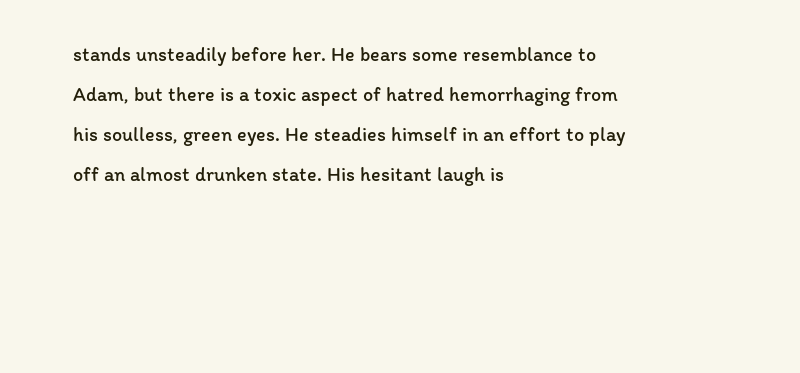stands unsteadily before her. He bears some resemblance to Adam, but there is a toxic aspect of hatred hemorrhaging from his soulless, green eyes. He steadies himself in an effort to play off an almost drunken state. His hesitant laugh is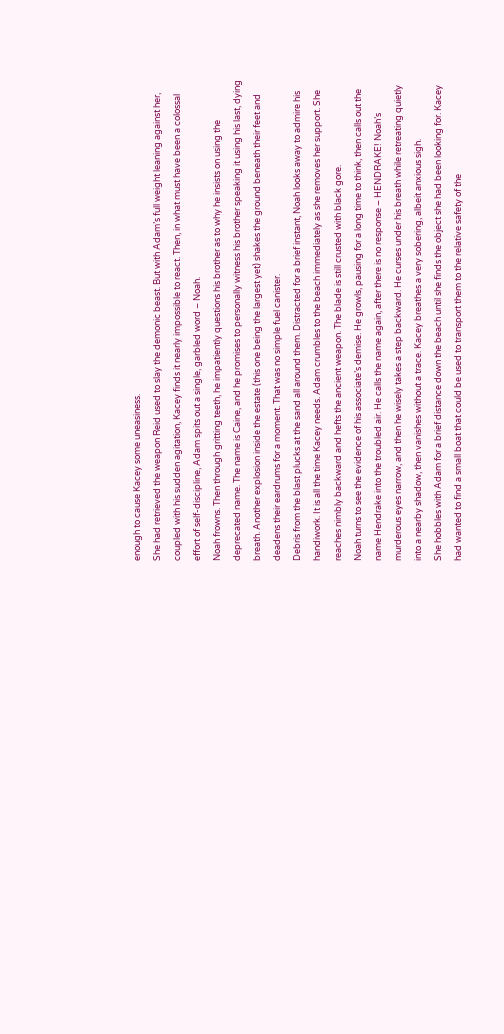enough to cause Kacey some uneasiness.
She had retrieved the weapon Reid used to slay the demonic beast. But with Adam’s full weight leaning against her, coupled with his sudden agitation, Kacey finds it nearly impossible to react. Then, in what must have been a colossal effort of self-discipline, Adam spits out a single, garbled word – Noah.
Noah frowns. Then through gritting teeth, he impatiently questions his brother as to why he insists on using the deprecated name. The name is Caine, and he promises to personally witness his brother speaking it using his last, dying breath. Another explosion inside the estate (this one being the largest yet) shakes the ground beneath their feet and deadens their eardrums for a moment. That was no simple fuel canister.
Debris from the blast plucks at the sand all around them. Distracted for a brief instant, Noah looks away to admire his handiwork. It is all the time Kacey needs. Adam crumbles to the beach immediately as she removes her support. She reaches nimbly backward and hefts the ancient weapon. The blade is still crusted with black gore.
Noah turns to see the evidence of his associate’s demise. He growls, pausing for a long time to think, then calls out the name Hendrake into the troubled air. He calls the name again, after there is no response – HENDRAKE! Noah’s murderous eyes narrow, and then he wisely takes a step backward. He curses under his breath while retreating quietly into a nearby shadow, then vanishes without a trace. Kacey breathes a very sobering, albeit anxious sigh.
She hobbles with Adam for a brief distance down the beach until she finds the object she had been looking for. Kacey had wanted to find a small boat that could be used to transport them to the relative safety of the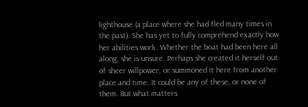lighthouse (a place where she had fled many times in the past). She has yet to fully comprehend exactly how her abilities work. Whether the boat had been here all along, she is unsure. Perhaps she created it herself out of sheer willpower, or summoned it here from another place and time. It could be any of these, or none of them. But what matters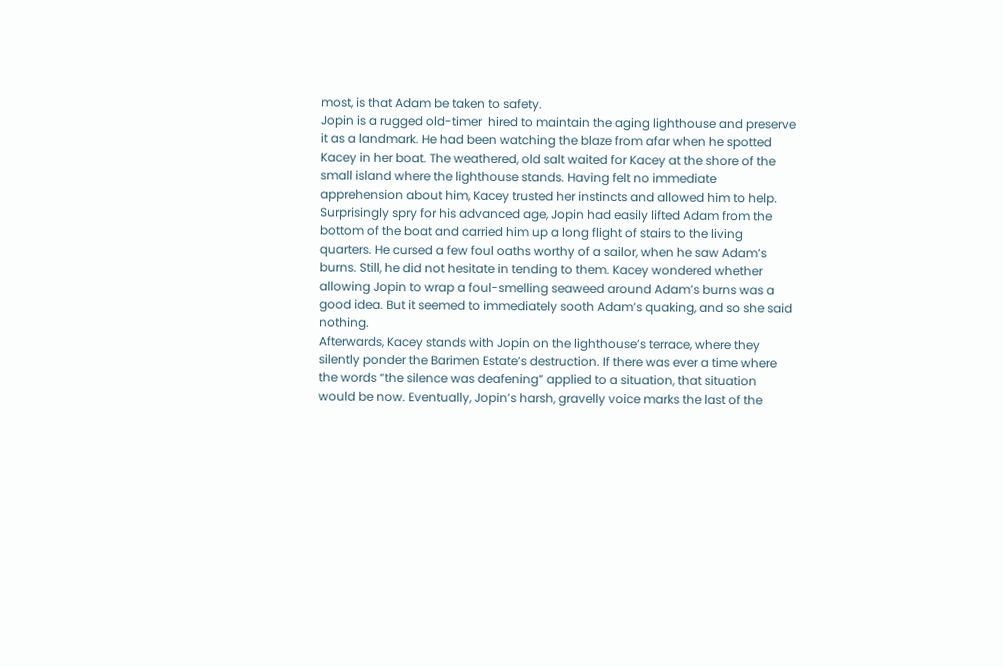most, is that Adam be taken to safety.
Jopin is a rugged old-timer  hired to maintain the aging lighthouse and preserve it as a landmark. He had been watching the blaze from afar when he spotted Kacey in her boat. The weathered, old salt waited for Kacey at the shore of the small island where the lighthouse stands. Having felt no immediate apprehension about him, Kacey trusted her instincts and allowed him to help.
Surprisingly spry for his advanced age, Jopin had easily lifted Adam from the bottom of the boat and carried him up a long flight of stairs to the living quarters. He cursed a few foul oaths worthy of a sailor, when he saw Adam’s burns. Still, he did not hesitate in tending to them. Kacey wondered whether allowing Jopin to wrap a foul-smelling seaweed around Adam’s burns was a good idea. But it seemed to immediately sooth Adam’s quaking, and so she said nothing.
Afterwards, Kacey stands with Jopin on the lighthouse’s terrace, where they silently ponder the Barimen Estate’s destruction. If there was ever a time where the words “the silence was deafening” applied to a situation, that situation would be now. Eventually, Jopin’s harsh, gravelly voice marks the last of the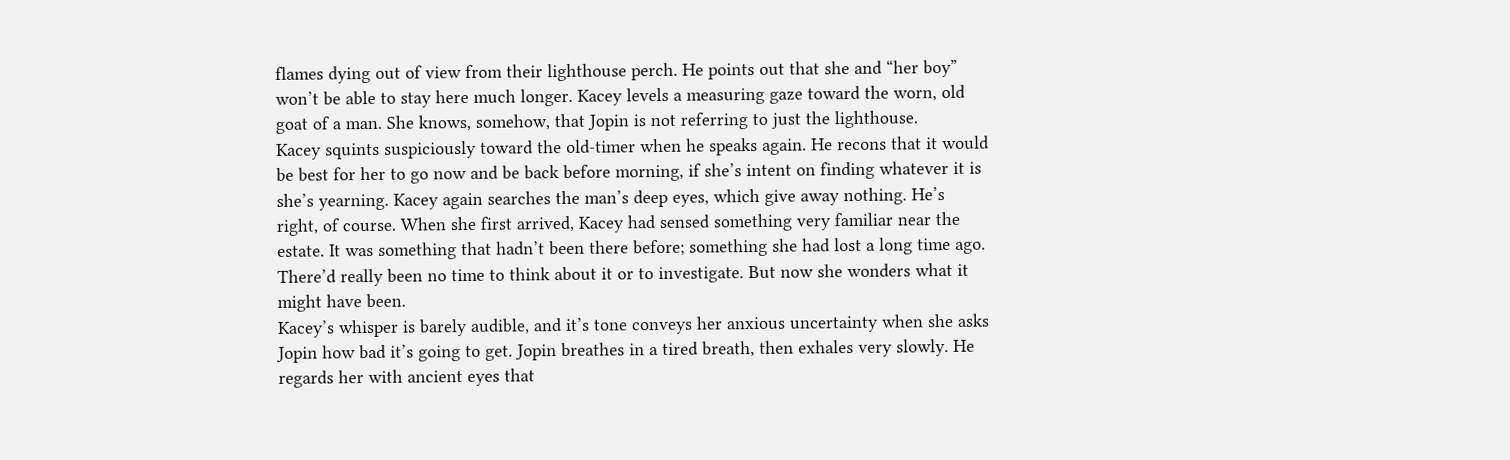flames dying out of view from their lighthouse perch. He points out that she and “her boy” won’t be able to stay here much longer. Kacey levels a measuring gaze toward the worn, old goat of a man. She knows, somehow, that Jopin is not referring to just the lighthouse.
Kacey squints suspiciously toward the old-timer when he speaks again. He recons that it would be best for her to go now and be back before morning, if she’s intent on finding whatever it is she’s yearning. Kacey again searches the man’s deep eyes, which give away nothing. He’s right, of course. When she first arrived, Kacey had sensed something very familiar near the estate. It was something that hadn’t been there before; something she had lost a long time ago. There’d really been no time to think about it or to investigate. But now she wonders what it might have been.
Kacey’s whisper is barely audible, and it’s tone conveys her anxious uncertainty when she asks Jopin how bad it’s going to get. Jopin breathes in a tired breath, then exhales very slowly. He regards her with ancient eyes that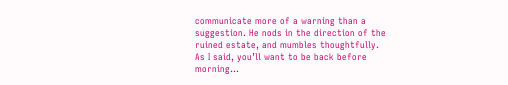communicate more of a warning than a suggestion. He nods in the direction of the ruined estate, and mumbles thoughtfully.
As I said, you’ll want to be back before morning...